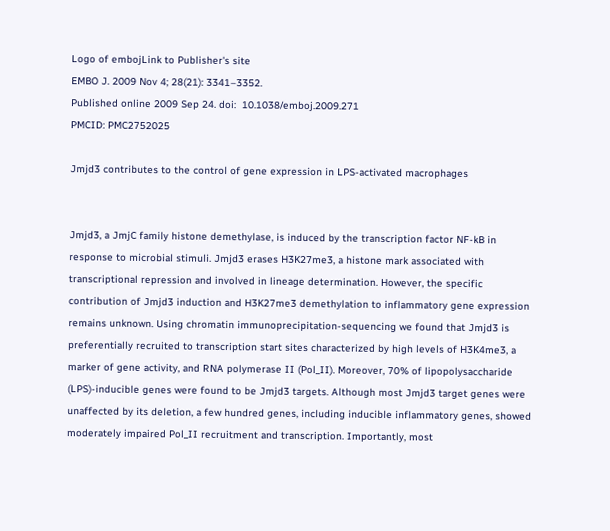Logo of embojLink to Publisher's site
EMBO J. 2009 Nov 4; 28(21): 3341–3352.
Published online 2009 Sep 24. doi:  10.1038/emboj.2009.271
PMCID: PMC2752025

Jmjd3 contributes to the control of gene expression in LPS-activated macrophages


Jmjd3, a JmjC family histone demethylase, is induced by the transcription factor NF-kB in response to microbial stimuli. Jmjd3 erases H3K27me3, a histone mark associated with transcriptional repression and involved in lineage determination. However, the specific contribution of Jmjd3 induction and H3K27me3 demethylation to inflammatory gene expression remains unknown. Using chromatin immunoprecipitation-sequencing we found that Jmjd3 is preferentially recruited to transcription start sites characterized by high levels of H3K4me3, a marker of gene activity, and RNA polymerase II (Pol_II). Moreover, 70% of lipopolysaccharide (LPS)-inducible genes were found to be Jmjd3 targets. Although most Jmjd3 target genes were unaffected by its deletion, a few hundred genes, including inducible inflammatory genes, showed moderately impaired Pol_II recruitment and transcription. Importantly, most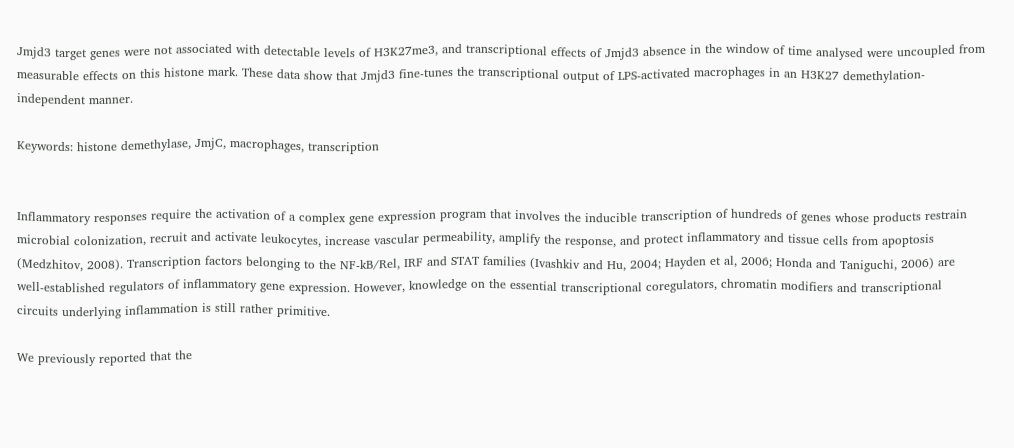Jmjd3 target genes were not associated with detectable levels of H3K27me3, and transcriptional effects of Jmjd3 absence in the window of time analysed were uncoupled from measurable effects on this histone mark. These data show that Jmjd3 fine-tunes the transcriptional output of LPS-activated macrophages in an H3K27 demethylation-independent manner.

Keywords: histone demethylase, JmjC, macrophages, transcription


Inflammatory responses require the activation of a complex gene expression program that involves the inducible transcription of hundreds of genes whose products restrain microbial colonization, recruit and activate leukocytes, increase vascular permeability, amplify the response, and protect inflammatory and tissue cells from apoptosis (Medzhitov, 2008). Transcription factors belonging to the NF-kB/Rel, IRF and STAT families (Ivashkiv and Hu, 2004; Hayden et al, 2006; Honda and Taniguchi, 2006) are well-established regulators of inflammatory gene expression. However, knowledge on the essential transcriptional coregulators, chromatin modifiers and transcriptional circuits underlying inflammation is still rather primitive.

We previously reported that the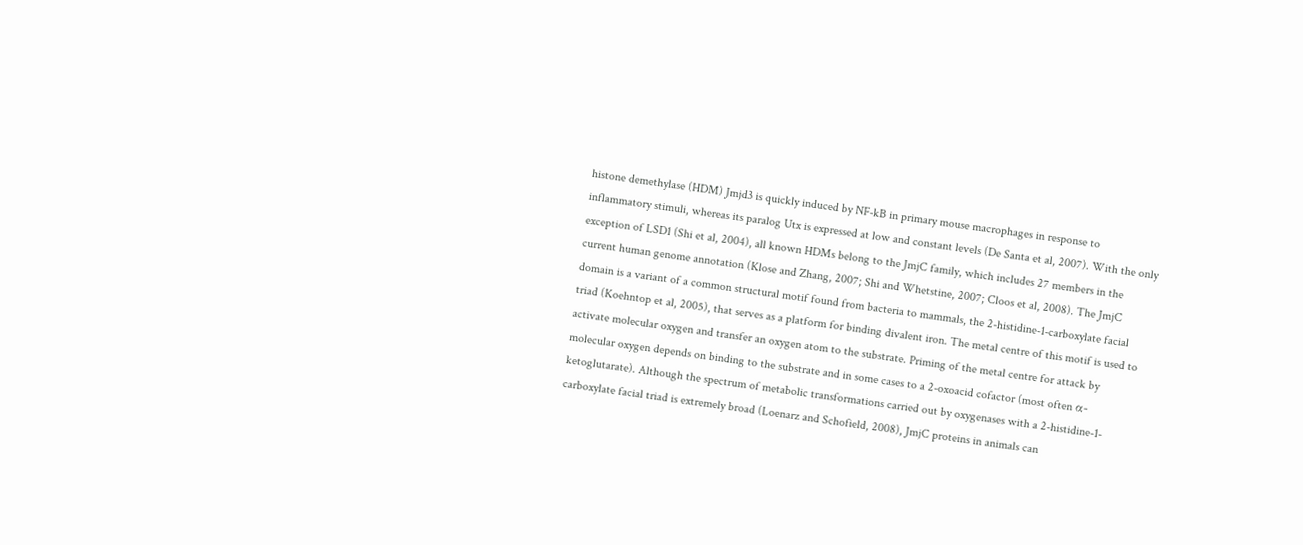histone demethylase (HDM) Jmjd3 is quickly induced by NF-kB in primary mouse macrophages in response to inflammatory stimuli, whereas its paralog Utx is expressed at low and constant levels (De Santa et al, 2007). With the only exception of LSD1 (Shi et al, 2004), all known HDMs belong to the JmjC family, which includes 27 members in the current human genome annotation (Klose and Zhang, 2007; Shi and Whetstine, 2007; Cloos et al, 2008). The JmjC domain is a variant of a common structural motif found from bacteria to mammals, the 2-histidine-1-carboxylate facial triad (Koehntop et al, 2005), that serves as a platform for binding divalent iron. The metal centre of this motif is used to activate molecular oxygen and transfer an oxygen atom to the substrate. Priming of the metal centre for attack by molecular oxygen depends on binding to the substrate and in some cases to a 2-oxoacid cofactor (most often α-ketoglutarate). Although the spectrum of metabolic transformations carried out by oxygenases with a 2-histidine-1-carboxylate facial triad is extremely broad (Loenarz and Schofield, 2008), JmjC proteins in animals can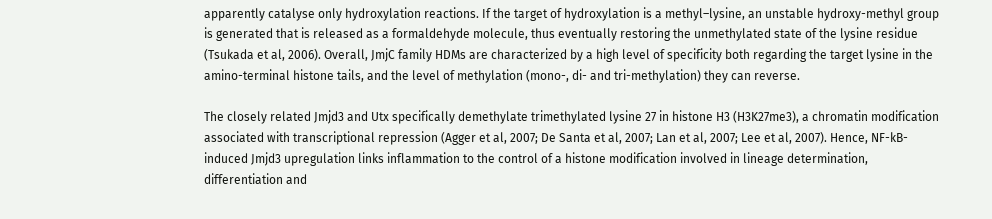apparently catalyse only hydroxylation reactions. If the target of hydroxylation is a methyl–lysine, an unstable hydroxy-methyl group is generated that is released as a formaldehyde molecule, thus eventually restoring the unmethylated state of the lysine residue (Tsukada et al, 2006). Overall, JmjC family HDMs are characterized by a high level of specificity both regarding the target lysine in the amino-terminal histone tails, and the level of methylation (mono-, di- and tri-methylation) they can reverse.

The closely related Jmjd3 and Utx specifically demethylate trimethylated lysine 27 in histone H3 (H3K27me3), a chromatin modification associated with transcriptional repression (Agger et al, 2007; De Santa et al, 2007; Lan et al, 2007; Lee et al, 2007). Hence, NF-kB-induced Jmjd3 upregulation links inflammation to the control of a histone modification involved in lineage determination, differentiation and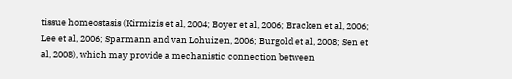tissue homeostasis (Kirmizis et al, 2004; Boyer et al, 2006; Bracken et al, 2006; Lee et al, 2006; Sparmann and van Lohuizen, 2006; Burgold et al, 2008; Sen et al, 2008), which may provide a mechanistic connection between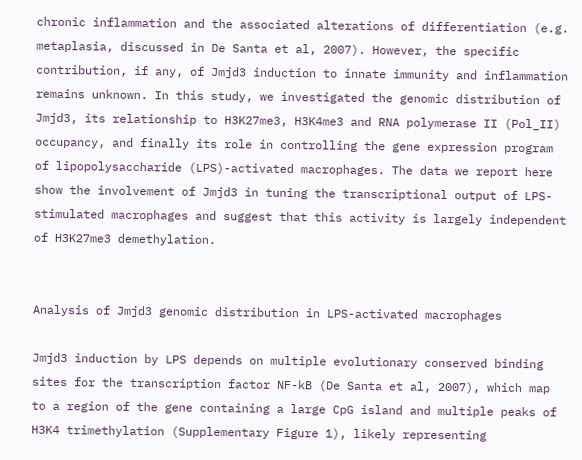chronic inflammation and the associated alterations of differentiation (e.g. metaplasia, discussed in De Santa et al, 2007). However, the specific contribution, if any, of Jmjd3 induction to innate immunity and inflammation remains unknown. In this study, we investigated the genomic distribution of Jmjd3, its relationship to H3K27me3, H3K4me3 and RNA polymerase II (Pol_II) occupancy, and finally its role in controlling the gene expression program of lipopolysaccharide (LPS)-activated macrophages. The data we report here show the involvement of Jmjd3 in tuning the transcriptional output of LPS-stimulated macrophages and suggest that this activity is largely independent of H3K27me3 demethylation.


Analysis of Jmjd3 genomic distribution in LPS-activated macrophages

Jmjd3 induction by LPS depends on multiple evolutionary conserved binding sites for the transcription factor NF-kB (De Santa et al, 2007), which map to a region of the gene containing a large CpG island and multiple peaks of H3K4 trimethylation (Supplementary Figure 1), likely representing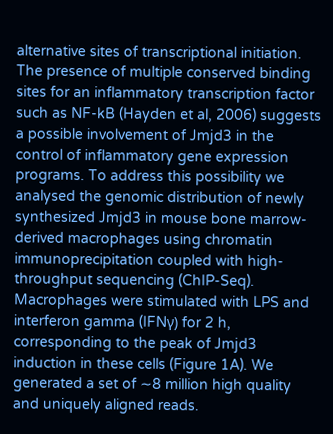alternative sites of transcriptional initiation. The presence of multiple conserved binding sites for an inflammatory transcription factor such as NF-kB (Hayden et al, 2006) suggests a possible involvement of Jmjd3 in the control of inflammatory gene expression programs. To address this possibility we analysed the genomic distribution of newly synthesized Jmjd3 in mouse bone marrow-derived macrophages using chromatin immunoprecipitation coupled with high-throughput sequencing (ChIP-Seq). Macrophages were stimulated with LPS and interferon gamma (IFNγ) for 2 h, corresponding to the peak of Jmjd3 induction in these cells (Figure 1A). We generated a set of ∼8 million high quality and uniquely aligned reads.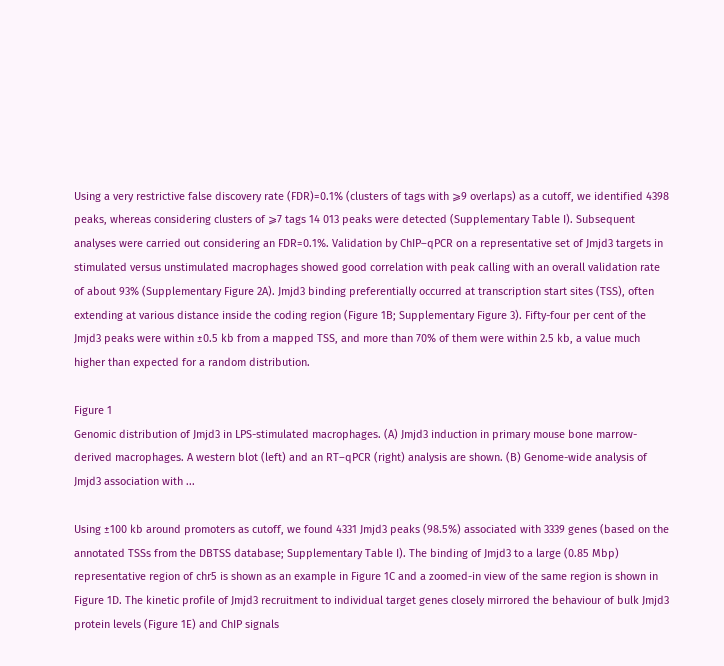Using a very restrictive false discovery rate (FDR)=0.1% (clusters of tags with ⩾9 overlaps) as a cutoff, we identified 4398 peaks, whereas considering clusters of ⩾7 tags 14 013 peaks were detected (Supplementary Table I). Subsequent analyses were carried out considering an FDR=0.1%. Validation by ChIP–qPCR on a representative set of Jmjd3 targets in stimulated versus unstimulated macrophages showed good correlation with peak calling with an overall validation rate of about 93% (Supplementary Figure 2A). Jmjd3 binding preferentially occurred at transcription start sites (TSS), often extending at various distance inside the coding region (Figure 1B; Supplementary Figure 3). Fifty-four per cent of the Jmjd3 peaks were within ±0.5 kb from a mapped TSS, and more than 70% of them were within 2.5 kb, a value much higher than expected for a random distribution.

Figure 1
Genomic distribution of Jmjd3 in LPS-stimulated macrophages. (A) Jmjd3 induction in primary mouse bone marrow-derived macrophages. A western blot (left) and an RT–qPCR (right) analysis are shown. (B) Genome-wide analysis of Jmjd3 association with ...

Using ±100 kb around promoters as cutoff, we found 4331 Jmjd3 peaks (98.5%) associated with 3339 genes (based on the annotated TSSs from the DBTSS database; Supplementary Table I). The binding of Jmjd3 to a large (0.85 Mbp) representative region of chr5 is shown as an example in Figure 1C and a zoomed-in view of the same region is shown in Figure 1D. The kinetic profile of Jmjd3 recruitment to individual target genes closely mirrored the behaviour of bulk Jmjd3 protein levels (Figure 1E) and ChIP signals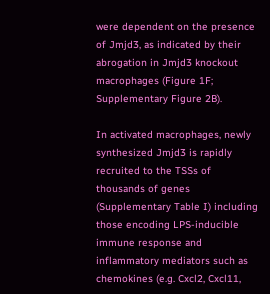were dependent on the presence of Jmjd3, as indicated by their abrogation in Jmjd3 knockout macrophages (Figure 1F; Supplementary Figure 2B).

In activated macrophages, newly synthesized Jmjd3 is rapidly recruited to the TSSs of thousands of genes (Supplementary Table I) including those encoding LPS-inducible immune response and inflammatory mediators such as chemokines (e.g. Cxcl2, Cxcl11,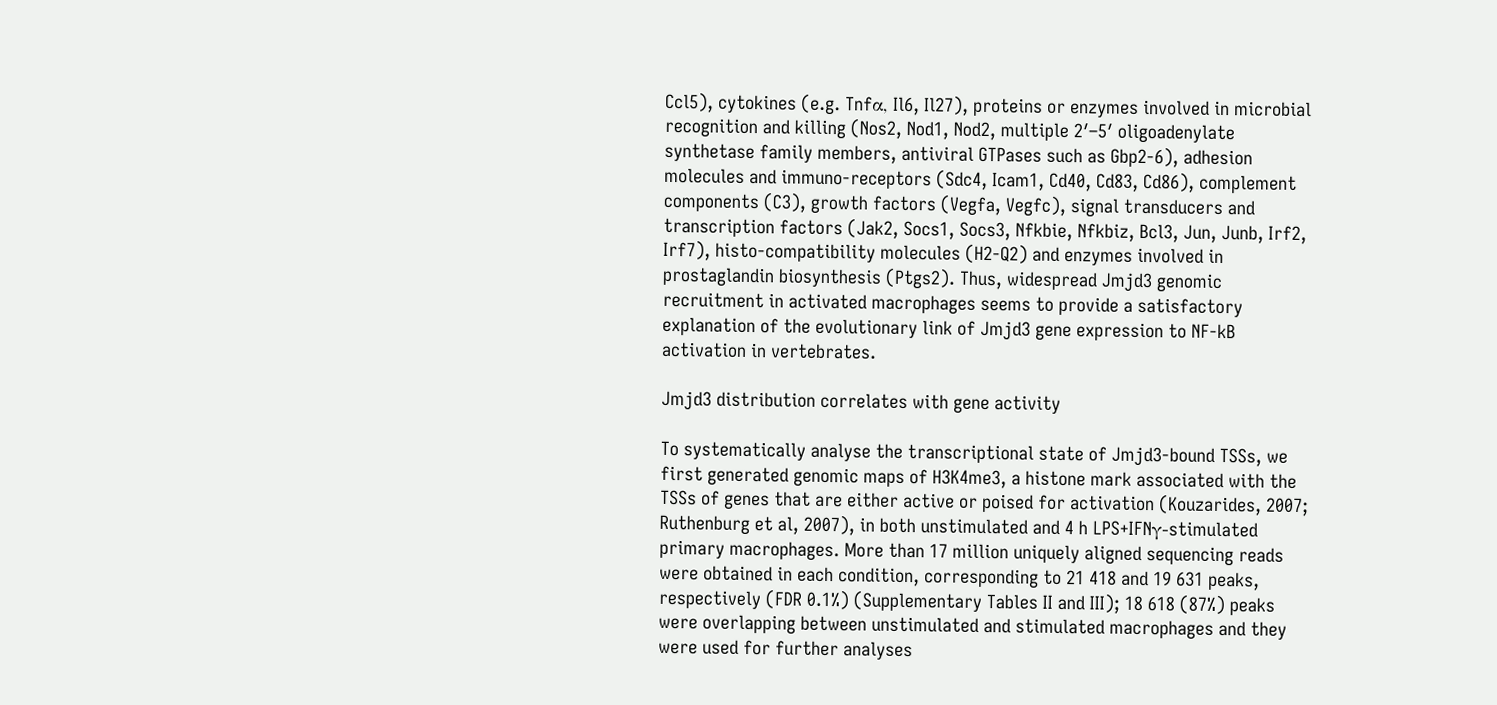Ccl5), cytokines (e.g. Tnfα, Il6, Il27), proteins or enzymes involved in microbial recognition and killing (Nos2, Nod1, Nod2, multiple 2′–5′ oligoadenylate synthetase family members, antiviral GTPases such as Gbp2-6), adhesion molecules and immuno-receptors (Sdc4, Icam1, Cd40, Cd83, Cd86), complement components (C3), growth factors (Vegfa, Vegfc), signal transducers and transcription factors (Jak2, Socs1, Socs3, Nfkbie, Nfkbiz, Bcl3, Jun, Junb, Irf2, Irf7), histo-compatibility molecules (H2-Q2) and enzymes involved in prostaglandin biosynthesis (Ptgs2). Thus, widespread Jmjd3 genomic recruitment in activated macrophages seems to provide a satisfactory explanation of the evolutionary link of Jmjd3 gene expression to NF-kB activation in vertebrates.

Jmjd3 distribution correlates with gene activity

To systematically analyse the transcriptional state of Jmjd3-bound TSSs, we first generated genomic maps of H3K4me3, a histone mark associated with the TSSs of genes that are either active or poised for activation (Kouzarides, 2007; Ruthenburg et al, 2007), in both unstimulated and 4 h LPS+IFNγ-stimulated primary macrophages. More than 17 million uniquely aligned sequencing reads were obtained in each condition, corresponding to 21 418 and 19 631 peaks, respectively (FDR 0.1%) (Supplementary Tables II and III); 18 618 (87%) peaks were overlapping between unstimulated and stimulated macrophages and they were used for further analyses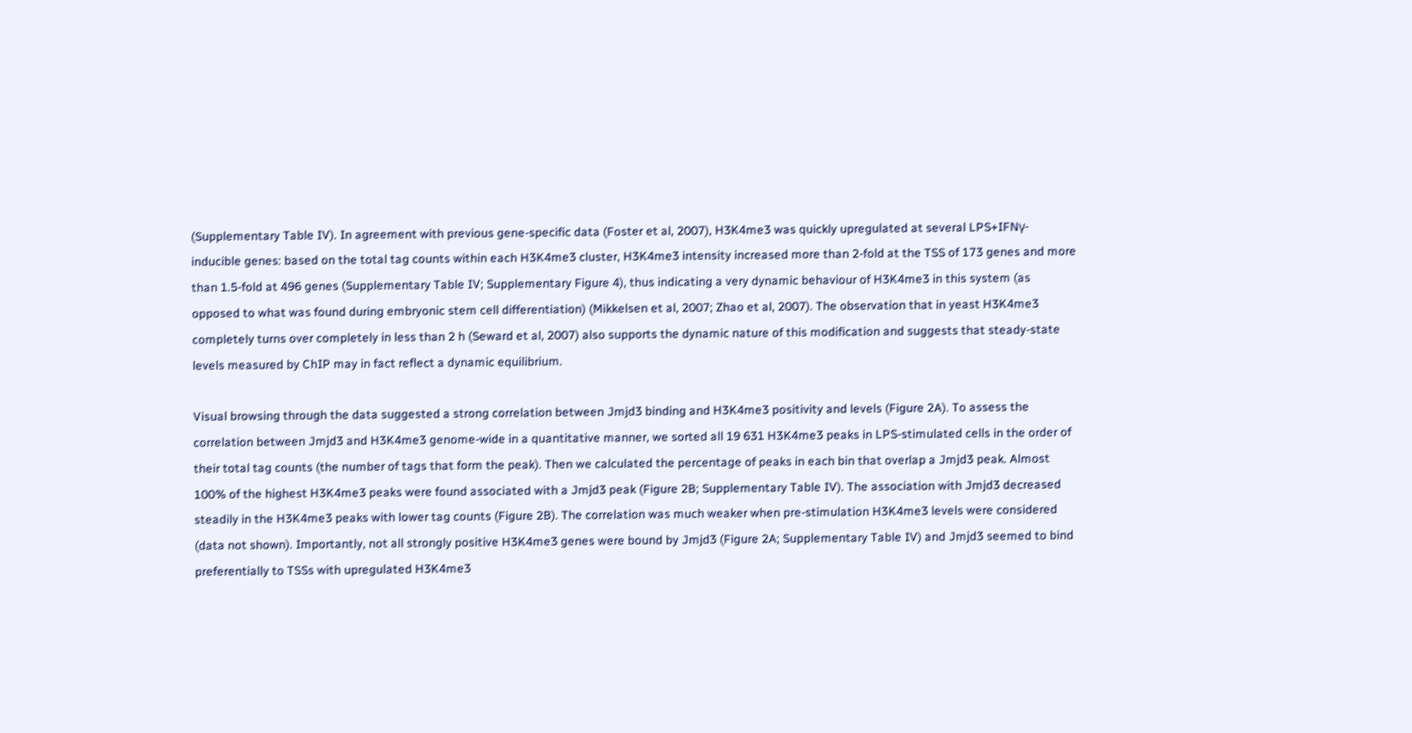(Supplementary Table IV). In agreement with previous gene-specific data (Foster et al, 2007), H3K4me3 was quickly upregulated at several LPS+IFNγ-inducible genes: based on the total tag counts within each H3K4me3 cluster, H3K4me3 intensity increased more than 2-fold at the TSS of 173 genes and more than 1.5-fold at 496 genes (Supplementary Table IV; Supplementary Figure 4), thus indicating a very dynamic behaviour of H3K4me3 in this system (as opposed to what was found during embryonic stem cell differentiation) (Mikkelsen et al, 2007; Zhao et al, 2007). The observation that in yeast H3K4me3 completely turns over completely in less than 2 h (Seward et al, 2007) also supports the dynamic nature of this modification and suggests that steady-state levels measured by ChIP may in fact reflect a dynamic equilibrium.

Visual browsing through the data suggested a strong correlation between Jmjd3 binding and H3K4me3 positivity and levels (Figure 2A). To assess the correlation between Jmjd3 and H3K4me3 genome-wide in a quantitative manner, we sorted all 19 631 H3K4me3 peaks in LPS-stimulated cells in the order of their total tag counts (the number of tags that form the peak). Then we calculated the percentage of peaks in each bin that overlap a Jmjd3 peak. Almost 100% of the highest H3K4me3 peaks were found associated with a Jmjd3 peak (Figure 2B; Supplementary Table IV). The association with Jmjd3 decreased steadily in the H3K4me3 peaks with lower tag counts (Figure 2B). The correlation was much weaker when pre-stimulation H3K4me3 levels were considered (data not shown). Importantly, not all strongly positive H3K4me3 genes were bound by Jmjd3 (Figure 2A; Supplementary Table IV) and Jmjd3 seemed to bind preferentially to TSSs with upregulated H3K4me3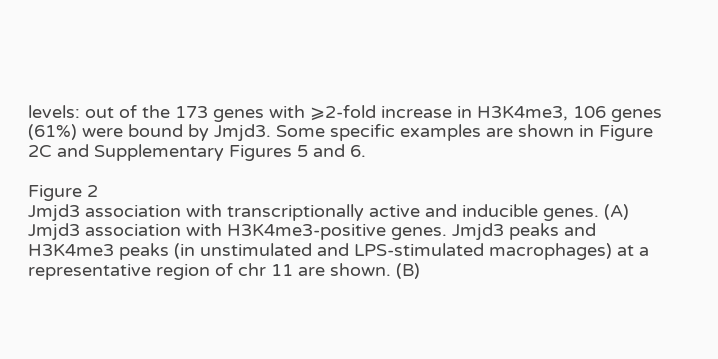levels: out of the 173 genes with ⩾2-fold increase in H3K4me3, 106 genes (61%) were bound by Jmjd3. Some specific examples are shown in Figure 2C and Supplementary Figures 5 and 6.

Figure 2
Jmjd3 association with transcriptionally active and inducible genes. (A) Jmjd3 association with H3K4me3-positive genes. Jmjd3 peaks and H3K4me3 peaks (in unstimulated and LPS-stimulated macrophages) at a representative region of chr 11 are shown. (B)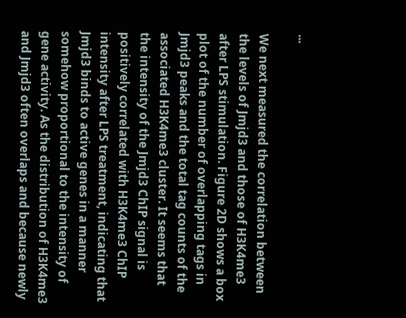...

We next measured the correlation between the levels of Jmjd3 and those of H3K4me3 after LPS stimulation. Figure 2D shows a box plot of the number of overlapping tags in Jmjd3 peaks and the total tag counts of the associated H3K4me3 cluster. It seems that the intensity of the Jmjd3 ChIP signal is positively correlated with H3K4me3 ChIP intensity after LPS treatment, indicating that Jmjd3 binds to active genes in a manner somehow proportional to the intensity of gene activity. As the distribution of H3K4me3 and Jmjd3 often overlaps and because newly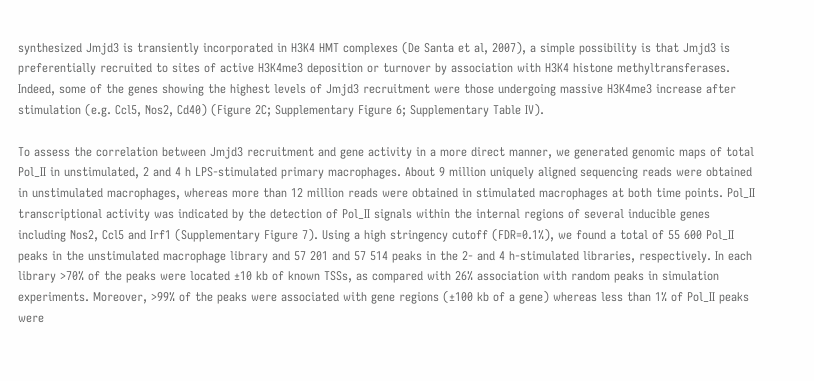synthesized Jmjd3 is transiently incorporated in H3K4 HMT complexes (De Santa et al, 2007), a simple possibility is that Jmjd3 is preferentially recruited to sites of active H3K4me3 deposition or turnover by association with H3K4 histone methyltransferases. Indeed, some of the genes showing the highest levels of Jmjd3 recruitment were those undergoing massive H3K4me3 increase after stimulation (e.g. Ccl5, Nos2, Cd40) (Figure 2C; Supplementary Figure 6; Supplementary Table IV).

To assess the correlation between Jmjd3 recruitment and gene activity in a more direct manner, we generated genomic maps of total Pol_II in unstimulated, 2 and 4 h LPS-stimulated primary macrophages. About 9 million uniquely aligned sequencing reads were obtained in unstimulated macrophages, whereas more than 12 million reads were obtained in stimulated macrophages at both time points. Pol_II transcriptional activity was indicated by the detection of Pol_II signals within the internal regions of several inducible genes including Nos2, Ccl5 and Irf1 (Supplementary Figure 7). Using a high stringency cutoff (FDR=0.1%), we found a total of 55 600 Pol_II peaks in the unstimulated macrophage library and 57 201 and 57 514 peaks in the 2- and 4 h-stimulated libraries, respectively. In each library >70% of the peaks were located ±10 kb of known TSSs, as compared with 26% association with random peaks in simulation experiments. Moreover, >99% of the peaks were associated with gene regions (±100 kb of a gene) whereas less than 1% of Pol_II peaks were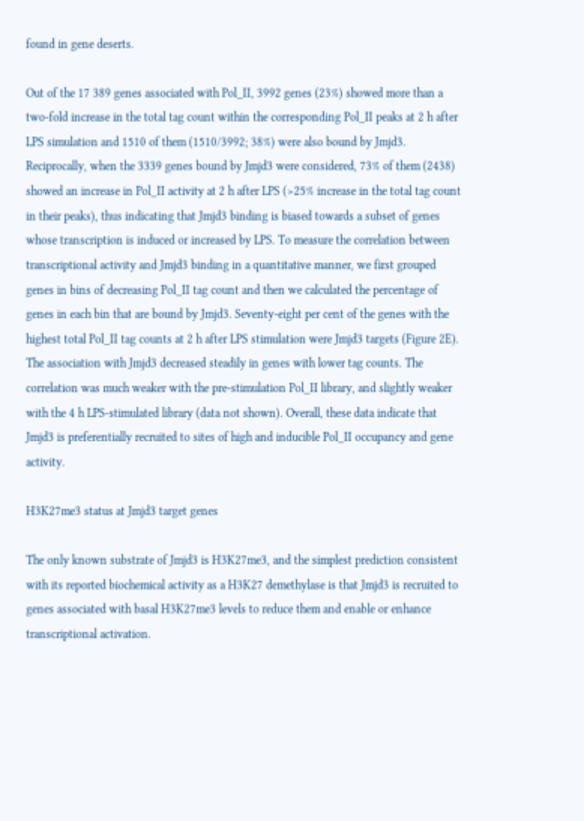found in gene deserts.

Out of the 17 389 genes associated with Pol_II, 3992 genes (23%) showed more than a two-fold increase in the total tag count within the corresponding Pol_II peaks at 2 h after LPS simulation and 1510 of them (1510/3992; 38%) were also bound by Jmjd3. Reciprocally, when the 3339 genes bound by Jmjd3 were considered, 73% of them (2438) showed an increase in Pol_II activity at 2 h after LPS (>25% increase in the total tag count in their peaks), thus indicating that Jmjd3 binding is biased towards a subset of genes whose transcription is induced or increased by LPS. To measure the correlation between transcriptional activity and Jmjd3 binding in a quantitative manner, we first grouped genes in bins of decreasing Pol_II tag count and then we calculated the percentage of genes in each bin that are bound by Jmjd3. Seventy-eight per cent of the genes with the highest total Pol_II tag counts at 2 h after LPS stimulation were Jmjd3 targets (Figure 2E). The association with Jmjd3 decreased steadily in genes with lower tag counts. The correlation was much weaker with the pre-stimulation Pol_II library, and slightly weaker with the 4 h LPS-stimulated library (data not shown). Overall, these data indicate that Jmjd3 is preferentially recruited to sites of high and inducible Pol_II occupancy and gene activity.

H3K27me3 status at Jmjd3 target genes

The only known substrate of Jmjd3 is H3K27me3, and the simplest prediction consistent with its reported biochemical activity as a H3K27 demethylase is that Jmjd3 is recruited to genes associated with basal H3K27me3 levels to reduce them and enable or enhance transcriptional activation.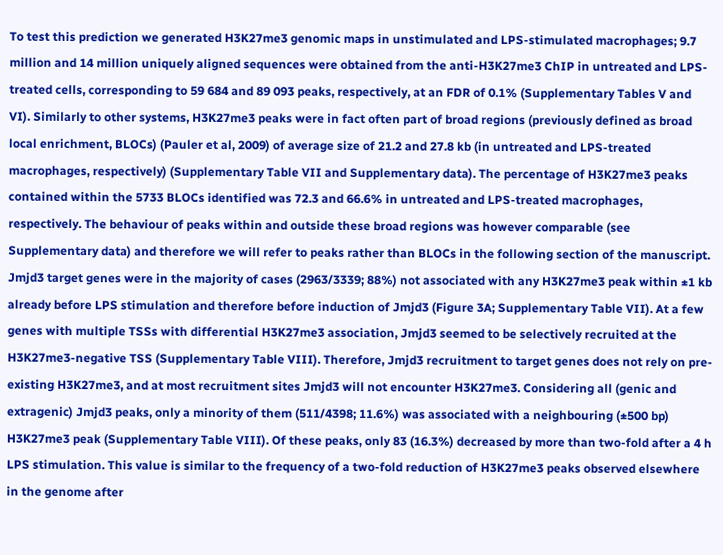To test this prediction we generated H3K27me3 genomic maps in unstimulated and LPS-stimulated macrophages; 9.7 million and 14 million uniquely aligned sequences were obtained from the anti-H3K27me3 ChIP in untreated and LPS-treated cells, corresponding to 59 684 and 89 093 peaks, respectively, at an FDR of 0.1% (Supplementary Tables V and VI). Similarly to other systems, H3K27me3 peaks were in fact often part of broad regions (previously defined as broad local enrichment, BLOCs) (Pauler et al, 2009) of average size of 21.2 and 27.8 kb (in untreated and LPS-treated macrophages, respectively) (Supplementary Table VII and Supplementary data). The percentage of H3K27me3 peaks contained within the 5733 BLOCs identified was 72.3 and 66.6% in untreated and LPS-treated macrophages, respectively. The behaviour of peaks within and outside these broad regions was however comparable (see Supplementary data) and therefore we will refer to peaks rather than BLOCs in the following section of the manuscript. Jmjd3 target genes were in the majority of cases (2963/3339; 88%) not associated with any H3K27me3 peak within ±1 kb already before LPS stimulation and therefore before induction of Jmjd3 (Figure 3A; Supplementary Table VII). At a few genes with multiple TSSs with differential H3K27me3 association, Jmjd3 seemed to be selectively recruited at the H3K27me3-negative TSS (Supplementary Table VIII). Therefore, Jmjd3 recruitment to target genes does not rely on pre-existing H3K27me3, and at most recruitment sites Jmjd3 will not encounter H3K27me3. Considering all (genic and extragenic) Jmjd3 peaks, only a minority of them (511/4398; 11.6%) was associated with a neighbouring (±500 bp) H3K27me3 peak (Supplementary Table VIII). Of these peaks, only 83 (16.3%) decreased by more than two-fold after a 4 h LPS stimulation. This value is similar to the frequency of a two-fold reduction of H3K27me3 peaks observed elsewhere in the genome after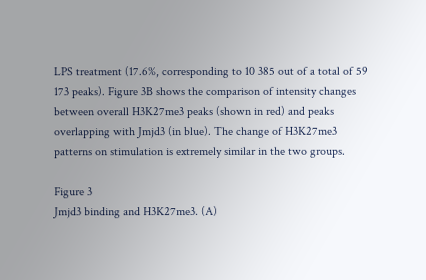LPS treatment (17.6%, corresponding to 10 385 out of a total of 59 173 peaks). Figure 3B shows the comparison of intensity changes between overall H3K27me3 peaks (shown in red) and peaks overlapping with Jmjd3 (in blue). The change of H3K27me3 patterns on stimulation is extremely similar in the two groups.

Figure 3
Jmjd3 binding and H3K27me3. (A)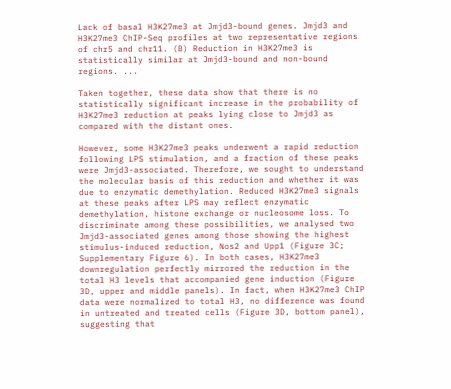Lack of basal H3K27me3 at Jmjd3-bound genes. Jmjd3 and H3K27me3 ChIP-Seq profiles at two representative regions of chr5 and chr11. (B) Reduction in H3K27me3 is statistically similar at Jmjd3-bound and non-bound regions. ...

Taken together, these data show that there is no statistically significant increase in the probability of H3K27me3 reduction at peaks lying close to Jmjd3 as compared with the distant ones.

However, some H3K27me3 peaks underwent a rapid reduction following LPS stimulation, and a fraction of these peaks were Jmjd3-associated. Therefore, we sought to understand the molecular basis of this reduction and whether it was due to enzymatic demethylation. Reduced H3K27me3 signals at these peaks after LPS may reflect enzymatic demethylation, histone exchange or nucleosome loss. To discriminate among these possibilities, we analysed two Jmjd3-associated genes among those showing the highest stimulus-induced reduction, Nos2 and Upp1 (Figure 3C; Supplementary Figure 6). In both cases, H3K27me3 downregulation perfectly mirrored the reduction in the total H3 levels that accompanied gene induction (Figure 3D, upper and middle panels). In fact, when H3K27me3 ChIP data were normalized to total H3, no difference was found in untreated and treated cells (Figure 3D, bottom panel), suggesting that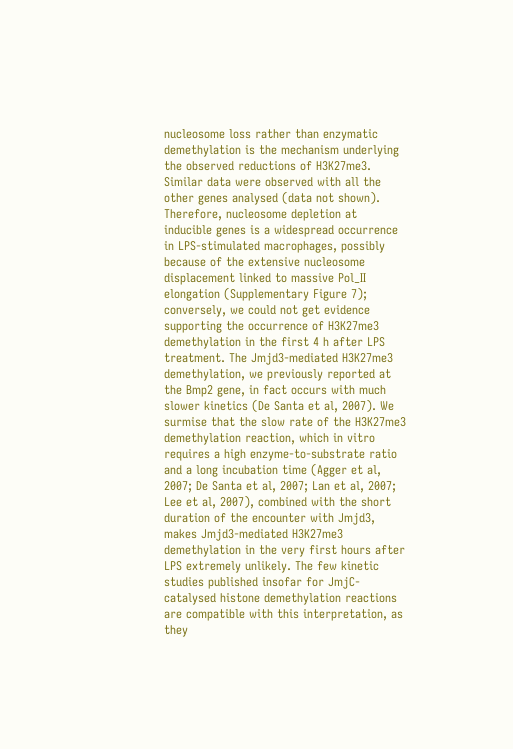nucleosome loss rather than enzymatic demethylation is the mechanism underlying the observed reductions of H3K27me3. Similar data were observed with all the other genes analysed (data not shown). Therefore, nucleosome depletion at inducible genes is a widespread occurrence in LPS-stimulated macrophages, possibly because of the extensive nucleosome displacement linked to massive Pol_II elongation (Supplementary Figure 7); conversely, we could not get evidence supporting the occurrence of H3K27me3 demethylation in the first 4 h after LPS treatment. The Jmjd3-mediated H3K27me3 demethylation, we previously reported at the Bmp2 gene, in fact occurs with much slower kinetics (De Santa et al, 2007). We surmise that the slow rate of the H3K27me3 demethylation reaction, which in vitro requires a high enzyme-to-substrate ratio and a long incubation time (Agger et al, 2007; De Santa et al, 2007; Lan et al, 2007; Lee et al, 2007), combined with the short duration of the encounter with Jmjd3, makes Jmjd3-mediated H3K27me3 demethylation in the very first hours after LPS extremely unlikely. The few kinetic studies published insofar for JmjC-catalysed histone demethylation reactions are compatible with this interpretation, as they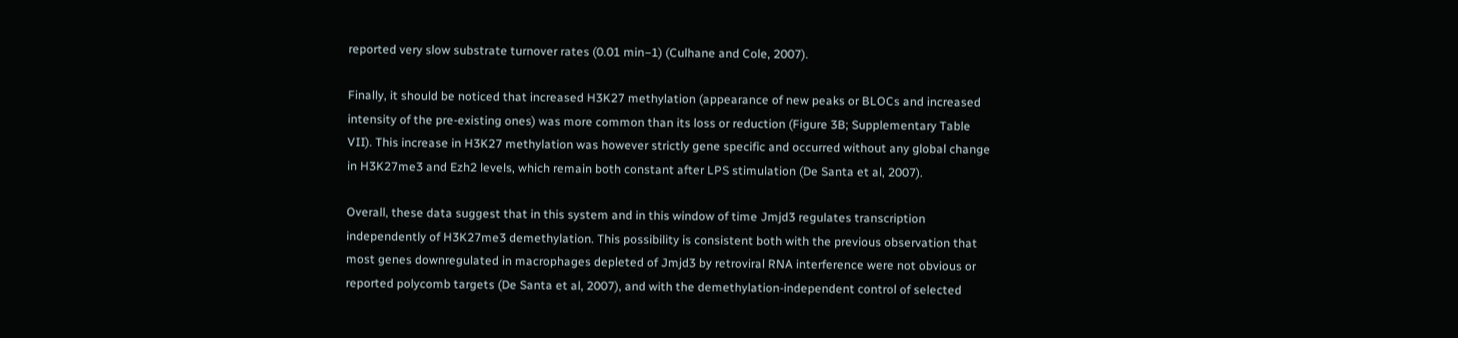reported very slow substrate turnover rates (0.01 min−1) (Culhane and Cole, 2007).

Finally, it should be noticed that increased H3K27 methylation (appearance of new peaks or BLOCs and increased intensity of the pre-existing ones) was more common than its loss or reduction (Figure 3B; Supplementary Table VII). This increase in H3K27 methylation was however strictly gene specific and occurred without any global change in H3K27me3 and Ezh2 levels, which remain both constant after LPS stimulation (De Santa et al, 2007).

Overall, these data suggest that in this system and in this window of time Jmjd3 regulates transcription independently of H3K27me3 demethylation. This possibility is consistent both with the previous observation that most genes downregulated in macrophages depleted of Jmjd3 by retroviral RNA interference were not obvious or reported polycomb targets (De Santa et al, 2007), and with the demethylation-independent control of selected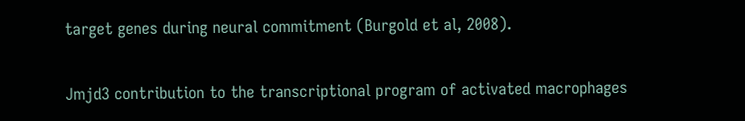target genes during neural commitment (Burgold et al, 2008).

Jmjd3 contribution to the transcriptional program of activated macrophages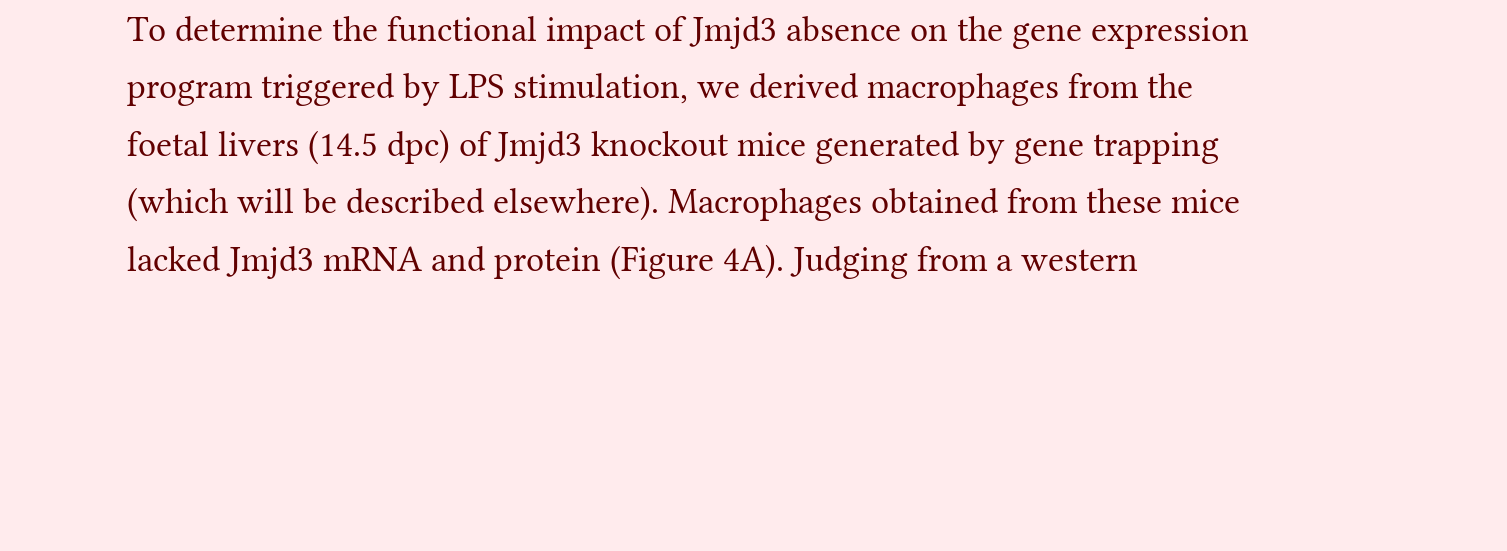To determine the functional impact of Jmjd3 absence on the gene expression program triggered by LPS stimulation, we derived macrophages from the foetal livers (14.5 dpc) of Jmjd3 knockout mice generated by gene trapping (which will be described elsewhere). Macrophages obtained from these mice lacked Jmjd3 mRNA and protein (Figure 4A). Judging from a western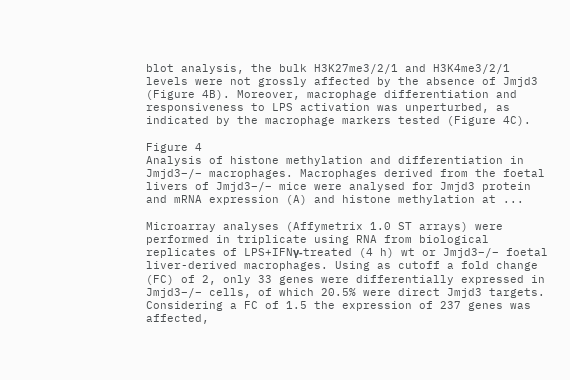blot analysis, the bulk H3K27me3/2/1 and H3K4me3/2/1 levels were not grossly affected by the absence of Jmjd3 (Figure 4B). Moreover, macrophage differentiation and responsiveness to LPS activation was unperturbed, as indicated by the macrophage markers tested (Figure 4C).

Figure 4
Analysis of histone methylation and differentiation in Jmjd3−/− macrophages. Macrophages derived from the foetal livers of Jmjd3−/− mice were analysed for Jmjd3 protein and mRNA expression (A) and histone methylation at ...

Microarray analyses (Affymetrix 1.0 ST arrays) were performed in triplicate using RNA from biological replicates of LPS+IFNγ-treated (4 h) wt or Jmjd3−/− foetal liver-derived macrophages. Using as cutoff a fold change (FC) of 2, only 33 genes were differentially expressed in Jmjd3−/− cells, of which 20.5% were direct Jmjd3 targets. Considering a FC of 1.5 the expression of 237 genes was affected,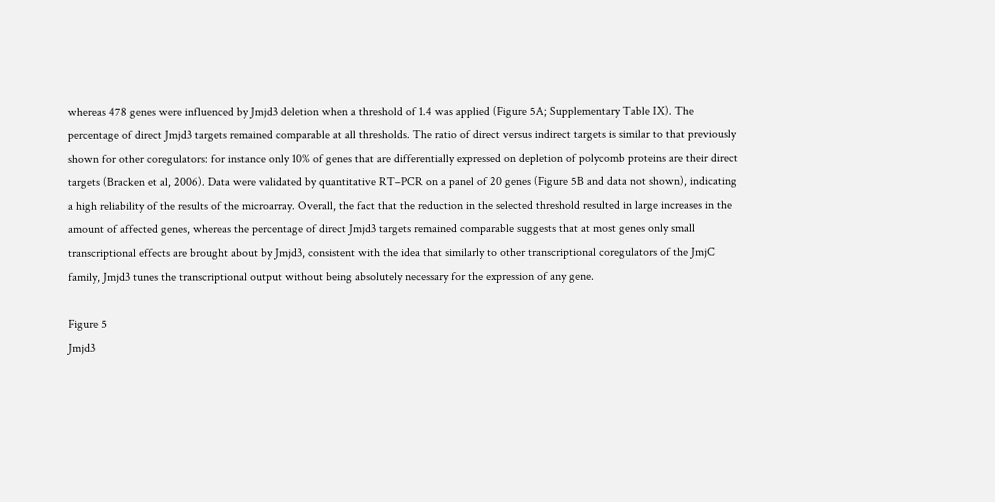whereas 478 genes were influenced by Jmjd3 deletion when a threshold of 1.4 was applied (Figure 5A; Supplementary Table IX). The percentage of direct Jmjd3 targets remained comparable at all thresholds. The ratio of direct versus indirect targets is similar to that previously shown for other coregulators: for instance only 10% of genes that are differentially expressed on depletion of polycomb proteins are their direct targets (Bracken et al, 2006). Data were validated by quantitative RT–PCR on a panel of 20 genes (Figure 5B and data not shown), indicating a high reliability of the results of the microarray. Overall, the fact that the reduction in the selected threshold resulted in large increases in the amount of affected genes, whereas the percentage of direct Jmjd3 targets remained comparable suggests that at most genes only small transcriptional effects are brought about by Jmjd3, consistent with the idea that similarly to other transcriptional coregulators of the JmjC family, Jmjd3 tunes the transcriptional output without being absolutely necessary for the expression of any gene.

Figure 5
Jmjd3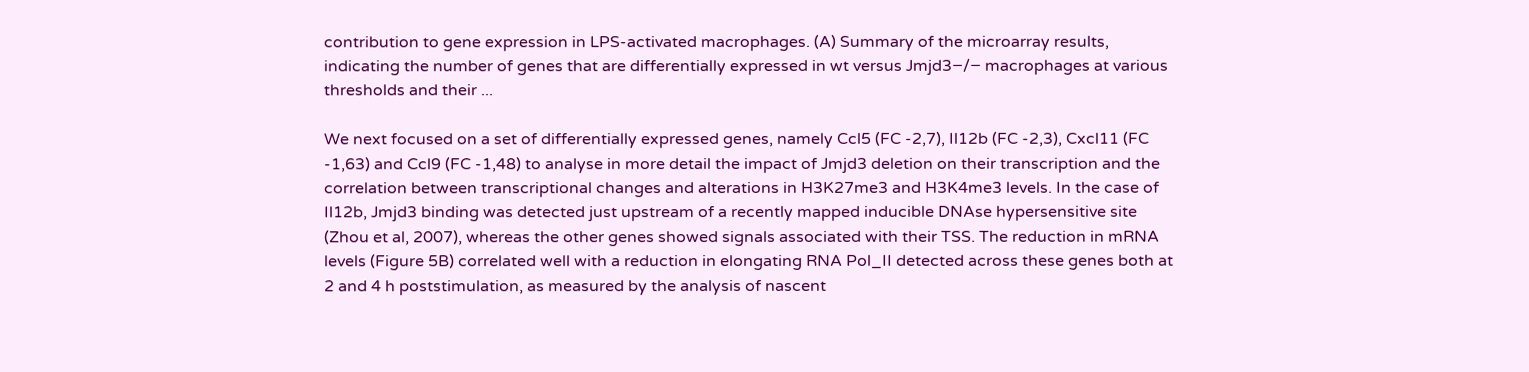contribution to gene expression in LPS-activated macrophages. (A) Summary of the microarray results, indicating the number of genes that are differentially expressed in wt versus Jmjd3−/− macrophages at various thresholds and their ...

We next focused on a set of differentially expressed genes, namely Ccl5 (FC -2,7), Il12b (FC -2,3), Cxcl11 (FC -1,63) and Ccl9 (FC -1,48) to analyse in more detail the impact of Jmjd3 deletion on their transcription and the correlation between transcriptional changes and alterations in H3K27me3 and H3K4me3 levels. In the case of Il12b, Jmjd3 binding was detected just upstream of a recently mapped inducible DNAse hypersensitive site (Zhou et al, 2007), whereas the other genes showed signals associated with their TSS. The reduction in mRNA levels (Figure 5B) correlated well with a reduction in elongating RNA Pol_II detected across these genes both at 2 and 4 h poststimulation, as measured by the analysis of nascent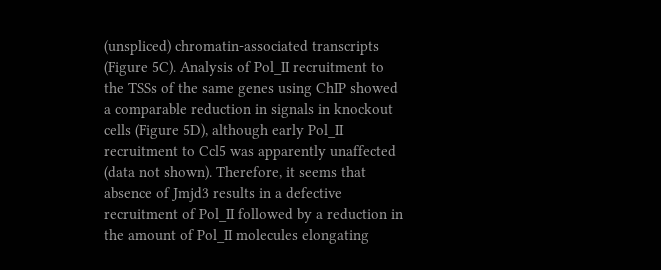(unspliced) chromatin-associated transcripts (Figure 5C). Analysis of Pol_II recruitment to the TSSs of the same genes using ChIP showed a comparable reduction in signals in knockout cells (Figure 5D), although early Pol_II recruitment to Ccl5 was apparently unaffected (data not shown). Therefore, it seems that absence of Jmjd3 results in a defective recruitment of Pol_II followed by a reduction in the amount of Pol_II molecules elongating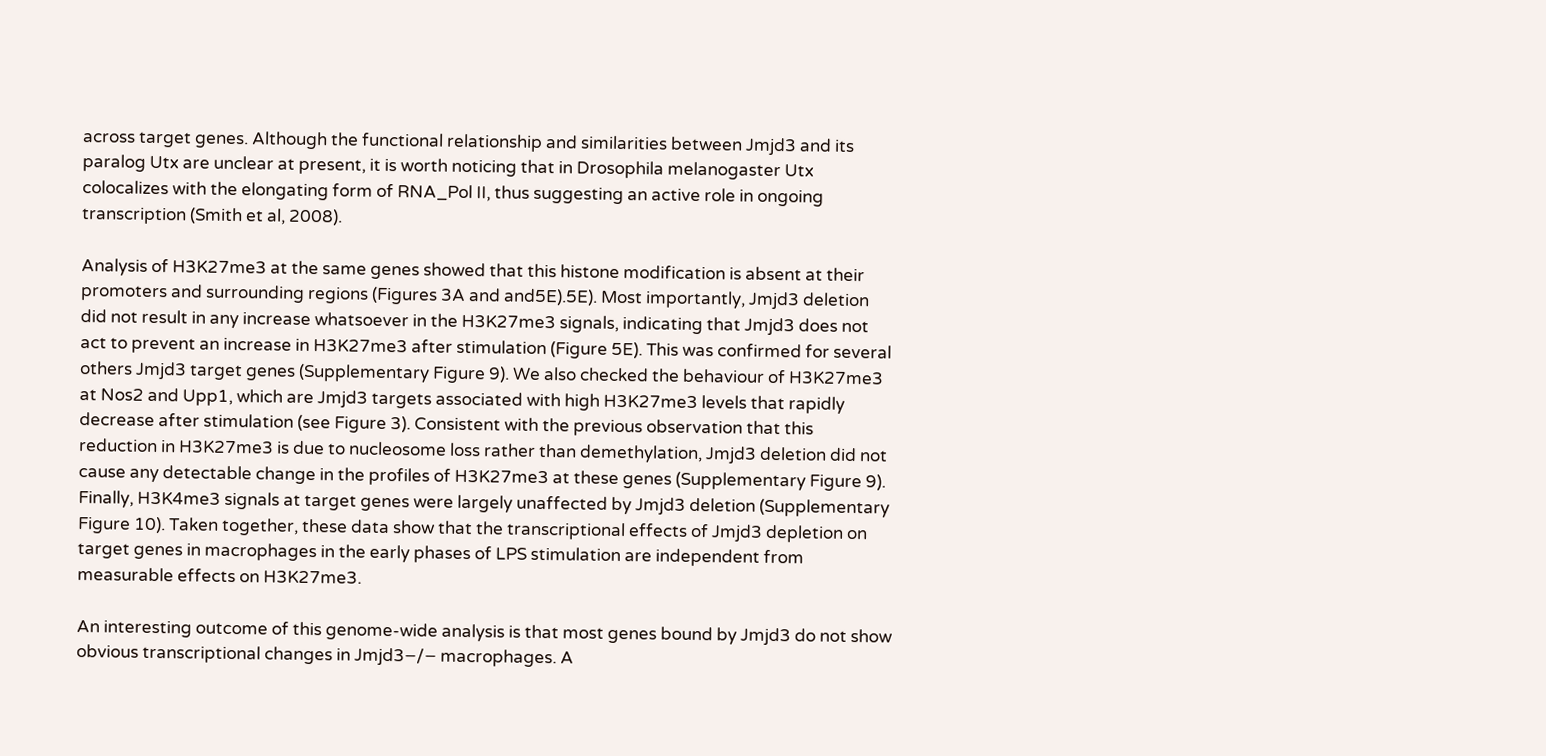across target genes. Although the functional relationship and similarities between Jmjd3 and its paralog Utx are unclear at present, it is worth noticing that in Drosophila melanogaster Utx colocalizes with the elongating form of RNA_Pol II, thus suggesting an active role in ongoing transcription (Smith et al, 2008).

Analysis of H3K27me3 at the same genes showed that this histone modification is absent at their promoters and surrounding regions (Figures 3A and and5E).5E). Most importantly, Jmjd3 deletion did not result in any increase whatsoever in the H3K27me3 signals, indicating that Jmjd3 does not act to prevent an increase in H3K27me3 after stimulation (Figure 5E). This was confirmed for several others Jmjd3 target genes (Supplementary Figure 9). We also checked the behaviour of H3K27me3 at Nos2 and Upp1, which are Jmjd3 targets associated with high H3K27me3 levels that rapidly decrease after stimulation (see Figure 3). Consistent with the previous observation that this reduction in H3K27me3 is due to nucleosome loss rather than demethylation, Jmjd3 deletion did not cause any detectable change in the profiles of H3K27me3 at these genes (Supplementary Figure 9). Finally, H3K4me3 signals at target genes were largely unaffected by Jmjd3 deletion (Supplementary Figure 10). Taken together, these data show that the transcriptional effects of Jmjd3 depletion on target genes in macrophages in the early phases of LPS stimulation are independent from measurable effects on H3K27me3.

An interesting outcome of this genome-wide analysis is that most genes bound by Jmjd3 do not show obvious transcriptional changes in Jmjd3−/− macrophages. A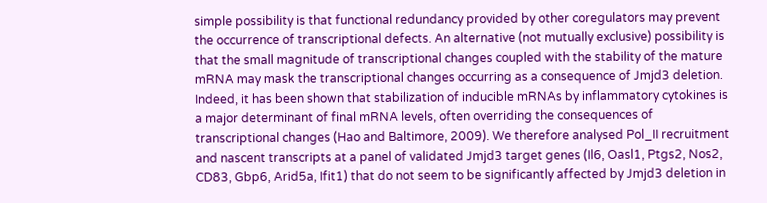simple possibility is that functional redundancy provided by other coregulators may prevent the occurrence of transcriptional defects. An alternative (not mutually exclusive) possibility is that the small magnitude of transcriptional changes coupled with the stability of the mature mRNA may mask the transcriptional changes occurring as a consequence of Jmjd3 deletion. Indeed, it has been shown that stabilization of inducible mRNAs by inflammatory cytokines is a major determinant of final mRNA levels, often overriding the consequences of transcriptional changes (Hao and Baltimore, 2009). We therefore analysed Pol_II recruitment and nascent transcripts at a panel of validated Jmjd3 target genes (Il6, Oasl1, Ptgs2, Nos2, CD83, Gbp6, Arid5a, Ifit1) that do not seem to be significantly affected by Jmjd3 deletion in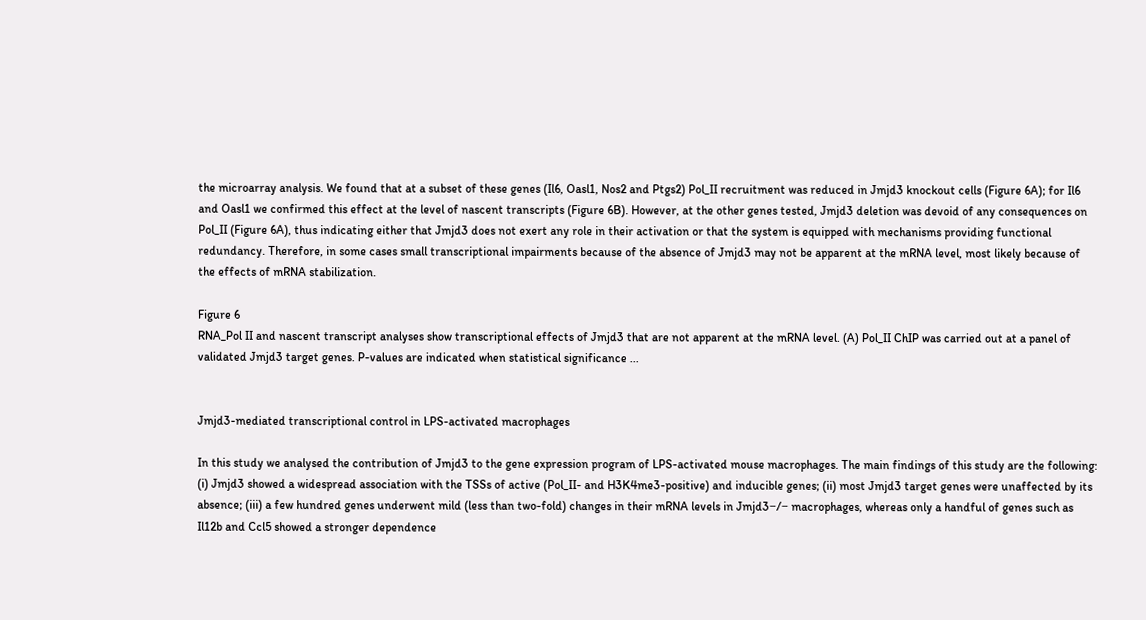the microarray analysis. We found that at a subset of these genes (Il6, Oasl1, Nos2 and Ptgs2) Pol_II recruitment was reduced in Jmjd3 knockout cells (Figure 6A); for Il6 and Oasl1 we confirmed this effect at the level of nascent transcripts (Figure 6B). However, at the other genes tested, Jmjd3 deletion was devoid of any consequences on Pol_II (Figure 6A), thus indicating either that Jmjd3 does not exert any role in their activation or that the system is equipped with mechanisms providing functional redundancy. Therefore, in some cases small transcriptional impairments because of the absence of Jmjd3 may not be apparent at the mRNA level, most likely because of the effects of mRNA stabilization.

Figure 6
RNA_Pol II and nascent transcript analyses show transcriptional effects of Jmjd3 that are not apparent at the mRNA level. (A) Pol_II ChIP was carried out at a panel of validated Jmjd3 target genes. P-values are indicated when statistical significance ...


Jmjd3-mediated transcriptional control in LPS-activated macrophages

In this study we analysed the contribution of Jmjd3 to the gene expression program of LPS-activated mouse macrophages. The main findings of this study are the following: (i) Jmjd3 showed a widespread association with the TSSs of active (Pol_II- and H3K4me3-positive) and inducible genes; (ii) most Jmjd3 target genes were unaffected by its absence; (iii) a few hundred genes underwent mild (less than two-fold) changes in their mRNA levels in Jmjd3−/− macrophages, whereas only a handful of genes such as Il12b and Ccl5 showed a stronger dependence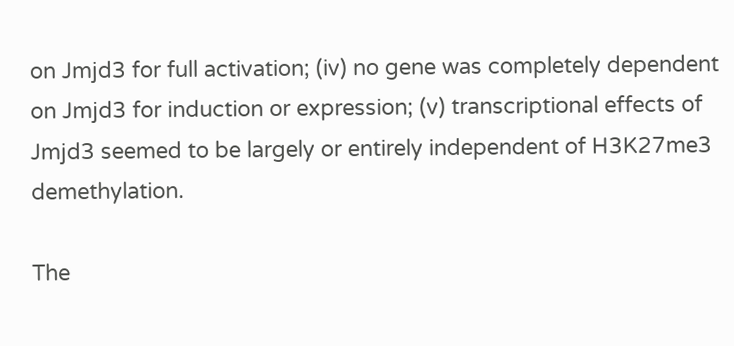on Jmjd3 for full activation; (iv) no gene was completely dependent on Jmjd3 for induction or expression; (v) transcriptional effects of Jmjd3 seemed to be largely or entirely independent of H3K27me3 demethylation.

The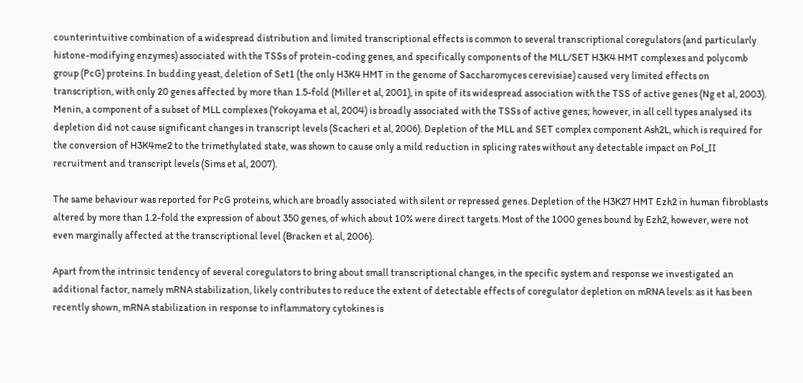counterintuitive combination of a widespread distribution and limited transcriptional effects is common to several transcriptional coregulators (and particularly histone-modifying enzymes) associated with the TSSs of protein-coding genes, and specifically components of the MLL/SET H3K4 HMT complexes and polycomb group (PcG) proteins. In budding yeast, deletion of Set1 (the only H3K4 HMT in the genome of Saccharomyces cerevisiae) caused very limited effects on transcription, with only 20 genes affected by more than 1.5-fold (Miller et al, 2001), in spite of its widespread association with the TSS of active genes (Ng et al, 2003). Menin, a component of a subset of MLL complexes (Yokoyama et al, 2004) is broadly associated with the TSSs of active genes; however, in all cell types analysed its depletion did not cause significant changes in transcript levels (Scacheri et al, 2006). Depletion of the MLL and SET complex component Ash2L, which is required for the conversion of H3K4me2 to the trimethylated state, was shown to cause only a mild reduction in splicing rates without any detectable impact on Pol_II recruitment and transcript levels (Sims et al, 2007).

The same behaviour was reported for PcG proteins, which are broadly associated with silent or repressed genes. Depletion of the H3K27 HMT Ezh2 in human fibroblasts altered by more than 1.2-fold the expression of about 350 genes, of which about 10% were direct targets. Most of the 1000 genes bound by Ezh2, however, were not even marginally affected at the transcriptional level (Bracken et al, 2006).

Apart from the intrinsic tendency of several coregulators to bring about small transcriptional changes, in the specific system and response we investigated an additional factor, namely mRNA stabilization, likely contributes to reduce the extent of detectable effects of coregulator depletion on mRNA levels: as it has been recently shown, mRNA stabilization in response to inflammatory cytokines is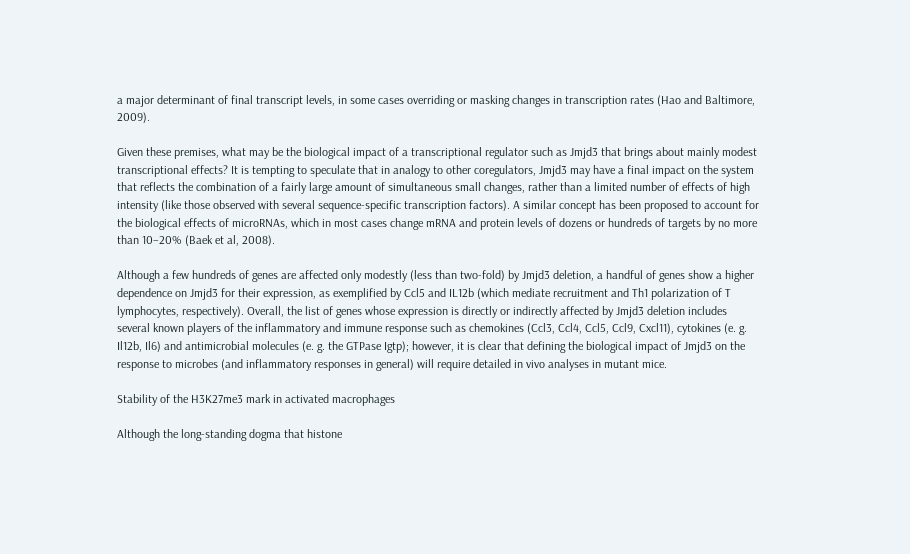a major determinant of final transcript levels, in some cases overriding or masking changes in transcription rates (Hao and Baltimore, 2009).

Given these premises, what may be the biological impact of a transcriptional regulator such as Jmjd3 that brings about mainly modest transcriptional effects? It is tempting to speculate that in analogy to other coregulators, Jmjd3 may have a final impact on the system that reflects the combination of a fairly large amount of simultaneous small changes, rather than a limited number of effects of high intensity (like those observed with several sequence-specific transcription factors). A similar concept has been proposed to account for the biological effects of microRNAs, which in most cases change mRNA and protein levels of dozens or hundreds of targets by no more than 10–20% (Baek et al, 2008).

Although a few hundreds of genes are affected only modestly (less than two-fold) by Jmjd3 deletion, a handful of genes show a higher dependence on Jmjd3 for their expression, as exemplified by Ccl5 and IL12b (which mediate recruitment and Th1 polarization of T lymphocytes, respectively). Overall, the list of genes whose expression is directly or indirectly affected by Jmjd3 deletion includes several known players of the inflammatory and immune response such as chemokines (Ccl3, Ccl4, Ccl5, Ccl9, Cxcl11), cytokines (e. g. Il12b, Il6) and antimicrobial molecules (e. g. the GTPase Igtp); however, it is clear that defining the biological impact of Jmjd3 on the response to microbes (and inflammatory responses in general) will require detailed in vivo analyses in mutant mice.

Stability of the H3K27me3 mark in activated macrophages

Although the long-standing dogma that histone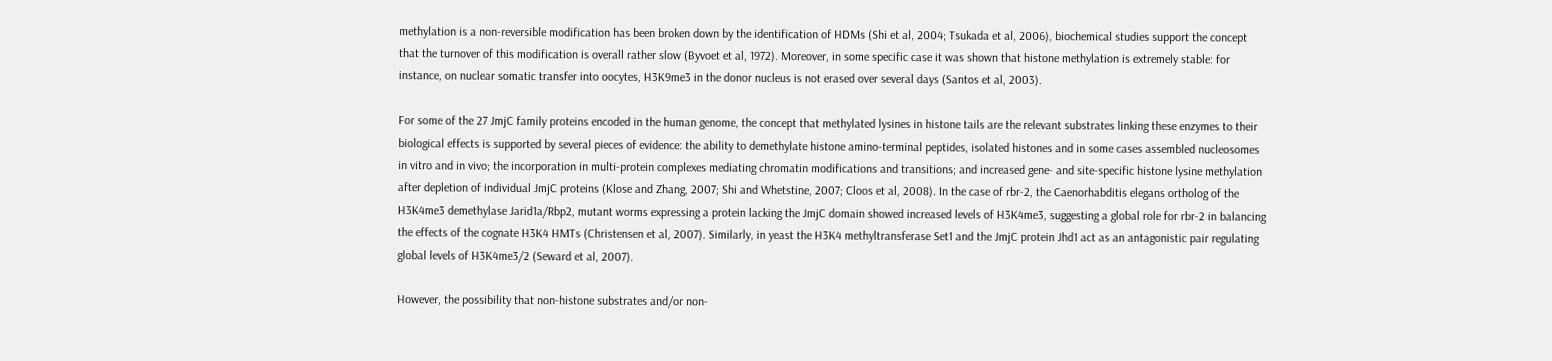methylation is a non-reversible modification has been broken down by the identification of HDMs (Shi et al, 2004; Tsukada et al, 2006), biochemical studies support the concept that the turnover of this modification is overall rather slow (Byvoet et al, 1972). Moreover, in some specific case it was shown that histone methylation is extremely stable: for instance, on nuclear somatic transfer into oocytes, H3K9me3 in the donor nucleus is not erased over several days (Santos et al, 2003).

For some of the 27 JmjC family proteins encoded in the human genome, the concept that methylated lysines in histone tails are the relevant substrates linking these enzymes to their biological effects is supported by several pieces of evidence: the ability to demethylate histone amino-terminal peptides, isolated histones and in some cases assembled nucleosomes in vitro and in vivo; the incorporation in multi-protein complexes mediating chromatin modifications and transitions; and increased gene- and site-specific histone lysine methylation after depletion of individual JmjC proteins (Klose and Zhang, 2007; Shi and Whetstine, 2007; Cloos et al, 2008). In the case of rbr-2, the Caenorhabditis elegans ortholog of the H3K4me3 demethylase Jarid1a/Rbp2, mutant worms expressing a protein lacking the JmjC domain showed increased levels of H3K4me3, suggesting a global role for rbr-2 in balancing the effects of the cognate H3K4 HMTs (Christensen et al, 2007). Similarly, in yeast the H3K4 methyltransferase Set1 and the JmjC protein Jhd1 act as an antagonistic pair regulating global levels of H3K4me3/2 (Seward et al, 2007).

However, the possibility that non-histone substrates and/or non-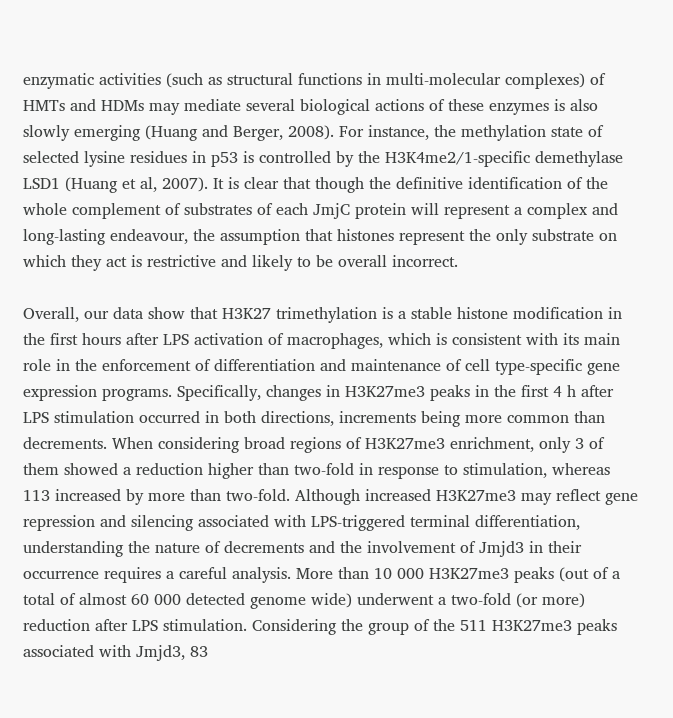enzymatic activities (such as structural functions in multi-molecular complexes) of HMTs and HDMs may mediate several biological actions of these enzymes is also slowly emerging (Huang and Berger, 2008). For instance, the methylation state of selected lysine residues in p53 is controlled by the H3K4me2/1-specific demethylase LSD1 (Huang et al, 2007). It is clear that though the definitive identification of the whole complement of substrates of each JmjC protein will represent a complex and long-lasting endeavour, the assumption that histones represent the only substrate on which they act is restrictive and likely to be overall incorrect.

Overall, our data show that H3K27 trimethylation is a stable histone modification in the first hours after LPS activation of macrophages, which is consistent with its main role in the enforcement of differentiation and maintenance of cell type-specific gene expression programs. Specifically, changes in H3K27me3 peaks in the first 4 h after LPS stimulation occurred in both directions, increments being more common than decrements. When considering broad regions of H3K27me3 enrichment, only 3 of them showed a reduction higher than two-fold in response to stimulation, whereas 113 increased by more than two-fold. Although increased H3K27me3 may reflect gene repression and silencing associated with LPS-triggered terminal differentiation, understanding the nature of decrements and the involvement of Jmjd3 in their occurrence requires a careful analysis. More than 10 000 H3K27me3 peaks (out of a total of almost 60 000 detected genome wide) underwent a two-fold (or more) reduction after LPS stimulation. Considering the group of the 511 H3K27me3 peaks associated with Jmjd3, 83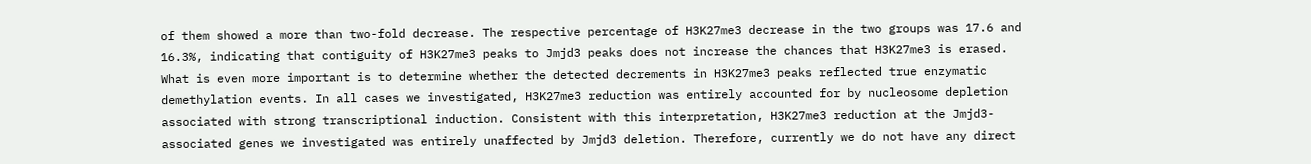of them showed a more than two-fold decrease. The respective percentage of H3K27me3 decrease in the two groups was 17.6 and 16.3%, indicating that contiguity of H3K27me3 peaks to Jmjd3 peaks does not increase the chances that H3K27me3 is erased. What is even more important is to determine whether the detected decrements in H3K27me3 peaks reflected true enzymatic demethylation events. In all cases we investigated, H3K27me3 reduction was entirely accounted for by nucleosome depletion associated with strong transcriptional induction. Consistent with this interpretation, H3K27me3 reduction at the Jmjd3-associated genes we investigated was entirely unaffected by Jmjd3 deletion. Therefore, currently we do not have any direct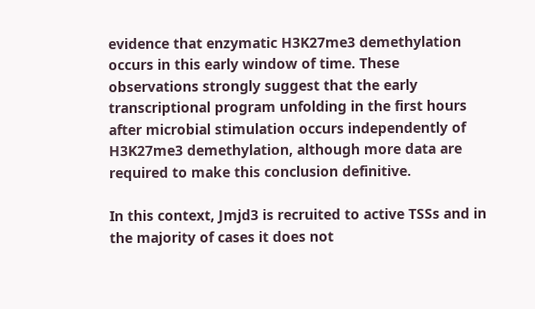evidence that enzymatic H3K27me3 demethylation occurs in this early window of time. These observations strongly suggest that the early transcriptional program unfolding in the first hours after microbial stimulation occurs independently of H3K27me3 demethylation, although more data are required to make this conclusion definitive.

In this context, Jmjd3 is recruited to active TSSs and in the majority of cases it does not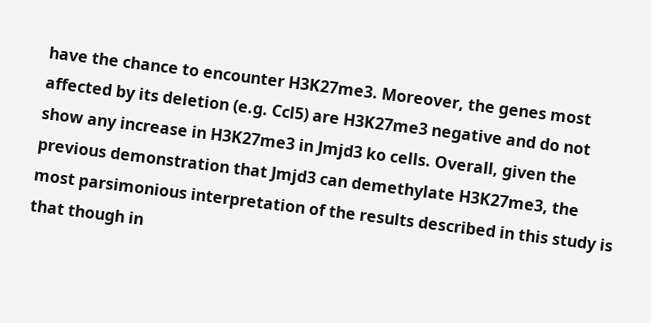have the chance to encounter H3K27me3. Moreover, the genes most affected by its deletion (e.g. Ccl5) are H3K27me3 negative and do not show any increase in H3K27me3 in Jmjd3 ko cells. Overall, given the previous demonstration that Jmjd3 can demethylate H3K27me3, the most parsimonious interpretation of the results described in this study is that though in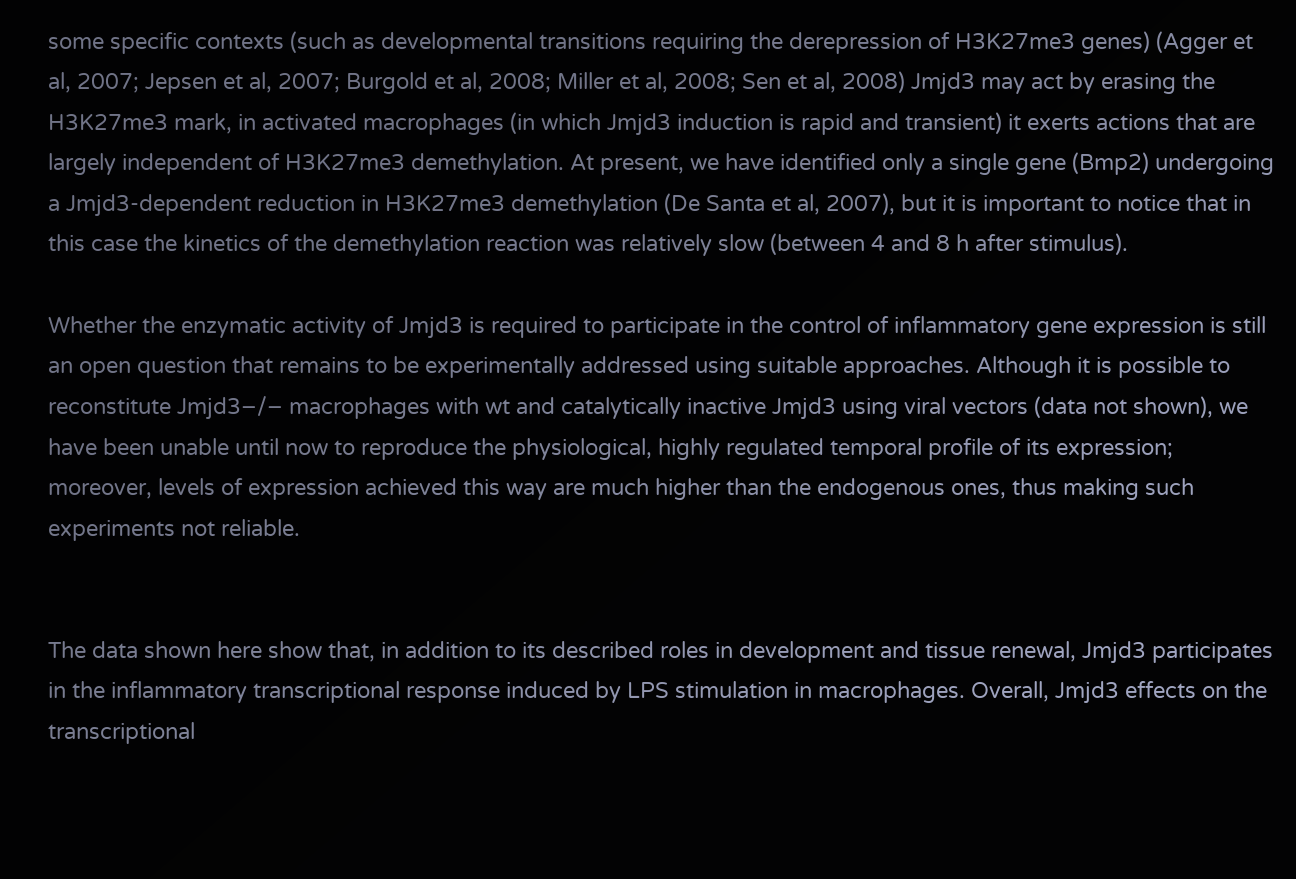some specific contexts (such as developmental transitions requiring the derepression of H3K27me3 genes) (Agger et al, 2007; Jepsen et al, 2007; Burgold et al, 2008; Miller et al, 2008; Sen et al, 2008) Jmjd3 may act by erasing the H3K27me3 mark, in activated macrophages (in which Jmjd3 induction is rapid and transient) it exerts actions that are largely independent of H3K27me3 demethylation. At present, we have identified only a single gene (Bmp2) undergoing a Jmjd3-dependent reduction in H3K27me3 demethylation (De Santa et al, 2007), but it is important to notice that in this case the kinetics of the demethylation reaction was relatively slow (between 4 and 8 h after stimulus).

Whether the enzymatic activity of Jmjd3 is required to participate in the control of inflammatory gene expression is still an open question that remains to be experimentally addressed using suitable approaches. Although it is possible to reconstitute Jmjd3−/− macrophages with wt and catalytically inactive Jmjd3 using viral vectors (data not shown), we have been unable until now to reproduce the physiological, highly regulated temporal profile of its expression; moreover, levels of expression achieved this way are much higher than the endogenous ones, thus making such experiments not reliable.


The data shown here show that, in addition to its described roles in development and tissue renewal, Jmjd3 participates in the inflammatory transcriptional response induced by LPS stimulation in macrophages. Overall, Jmjd3 effects on the transcriptional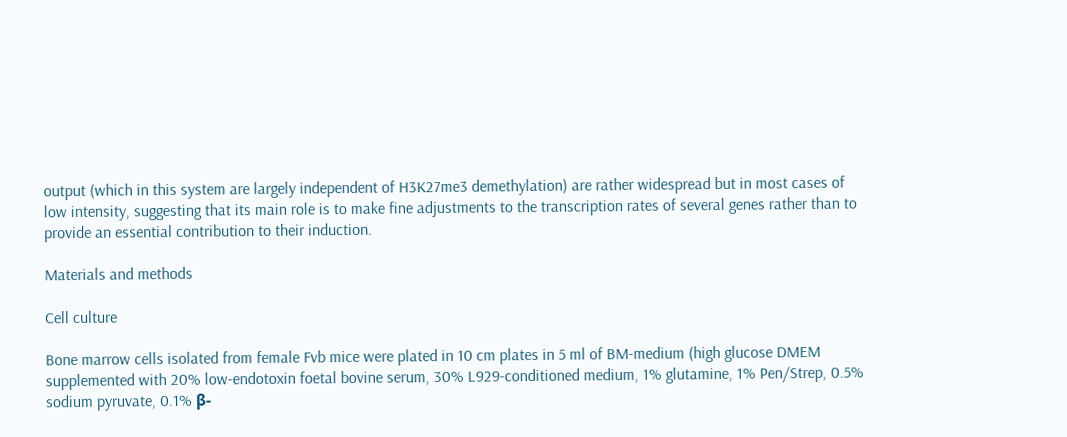output (which in this system are largely independent of H3K27me3 demethylation) are rather widespread but in most cases of low intensity, suggesting that its main role is to make fine adjustments to the transcription rates of several genes rather than to provide an essential contribution to their induction.

Materials and methods

Cell culture

Bone marrow cells isolated from female Fvb mice were plated in 10 cm plates in 5 ml of BM-medium (high glucose DMEM supplemented with 20% low-endotoxin foetal bovine serum, 30% L929-conditioned medium, 1% glutamine, 1% Pen/Strep, 0.5% sodium pyruvate, 0.1% β-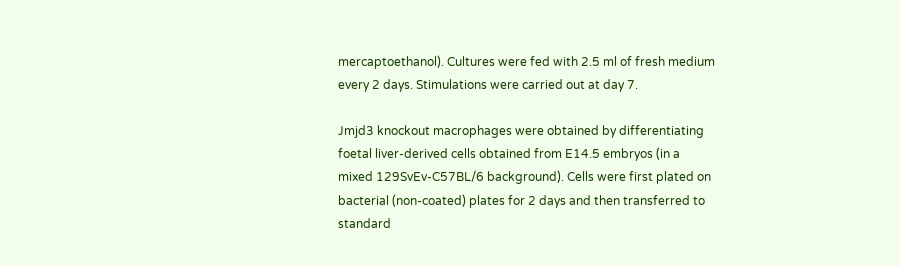mercaptoethanol). Cultures were fed with 2.5 ml of fresh medium every 2 days. Stimulations were carried out at day 7.

Jmjd3 knockout macrophages were obtained by differentiating foetal liver-derived cells obtained from E14.5 embryos (in a mixed 129SvEv-C57BL/6 background). Cells were first plated on bacterial (non-coated) plates for 2 days and then transferred to standard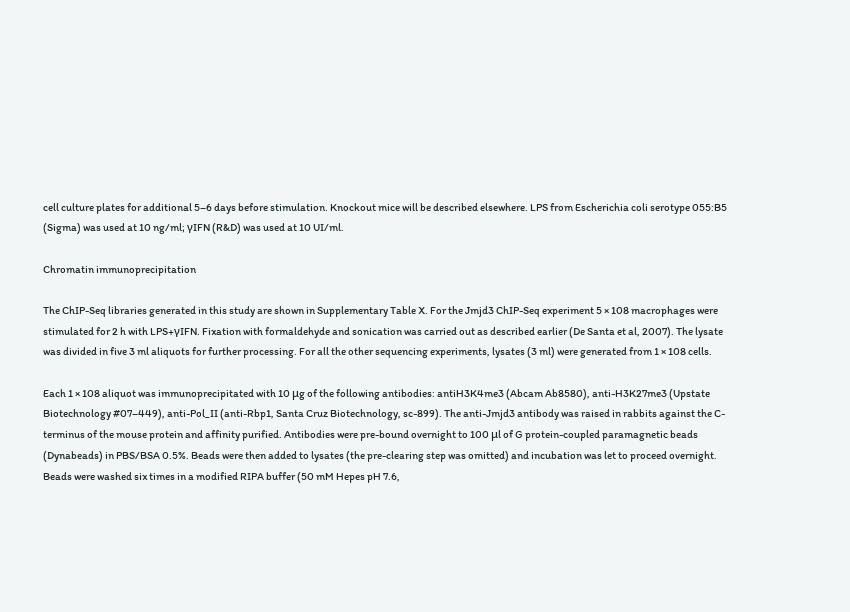cell culture plates for additional 5–6 days before stimulation. Knockout mice will be described elsewhere. LPS from Escherichia coli serotype 055:B5 (Sigma) was used at 10 ng/ml; γIFN (R&D) was used at 10 UI/ml.

Chromatin immunoprecipitation

The ChIP-Seq libraries generated in this study are shown in Supplementary Table X. For the Jmjd3 ChIP-Seq experiment 5 × 108 macrophages were stimulated for 2 h with LPS+γIFN. Fixation with formaldehyde and sonication was carried out as described earlier (De Santa et al, 2007). The lysate was divided in five 3 ml aliquots for further processing. For all the other sequencing experiments, lysates (3 ml) were generated from 1 × 108 cells.

Each 1 × 108 aliquot was immunoprecipitated with 10 μg of the following antibodies: antiH3K4me3 (Abcam Ab8580), anti-H3K27me3 (Upstate Biotechnology #07–449), anti-Pol_II (anti-Rbp1, Santa Cruz Biotechnology, sc-899). The anti-Jmjd3 antibody was raised in rabbits against the C-terminus of the mouse protein and affinity purified. Antibodies were pre-bound overnight to 100 μl of G protein-coupled paramagnetic beads (Dynabeads) in PBS/BSA 0.5%. Beads were then added to lysates (the pre-clearing step was omitted) and incubation was let to proceed overnight. Beads were washed six times in a modified RIPA buffer (50 mM Hepes pH 7.6,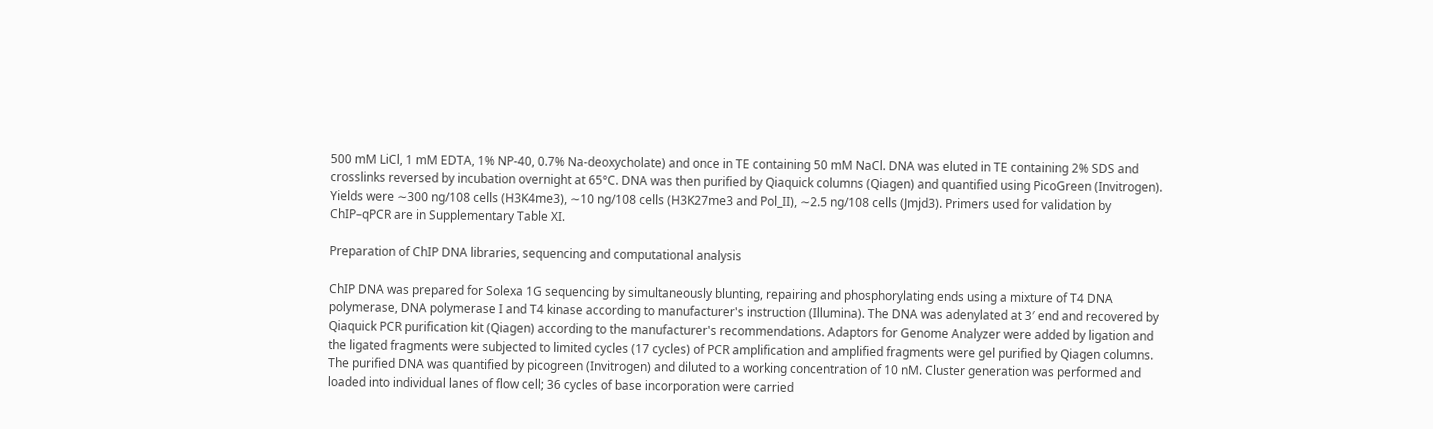500 mM LiCl, 1 mM EDTA, 1% NP-40, 0.7% Na-deoxycholate) and once in TE containing 50 mM NaCl. DNA was eluted in TE containing 2% SDS and crosslinks reversed by incubation overnight at 65°C. DNA was then purified by Qiaquick columns (Qiagen) and quantified using PicoGreen (Invitrogen). Yields were ∼300 ng/108 cells (H3K4me3), ∼10 ng/108 cells (H3K27me3 and Pol_II), ∼2.5 ng/108 cells (Jmjd3). Primers used for validation by ChIP–qPCR are in Supplementary Table XI.

Preparation of ChIP DNA libraries, sequencing and computational analysis

ChIP DNA was prepared for Solexa 1G sequencing by simultaneously blunting, repairing and phosphorylating ends using a mixture of T4 DNA polymerase, DNA polymerase I and T4 kinase according to manufacturer's instruction (Illumina). The DNA was adenylated at 3′ end and recovered by Qiaquick PCR purification kit (Qiagen) according to the manufacturer's recommendations. Adaptors for Genome Analyzer were added by ligation and the ligated fragments were subjected to limited cycles (17 cycles) of PCR amplification and amplified fragments were gel purified by Qiagen columns. The purified DNA was quantified by picogreen (Invitrogen) and diluted to a working concentration of 10 nM. Cluster generation was performed and loaded into individual lanes of flow cell; 36 cycles of base incorporation were carried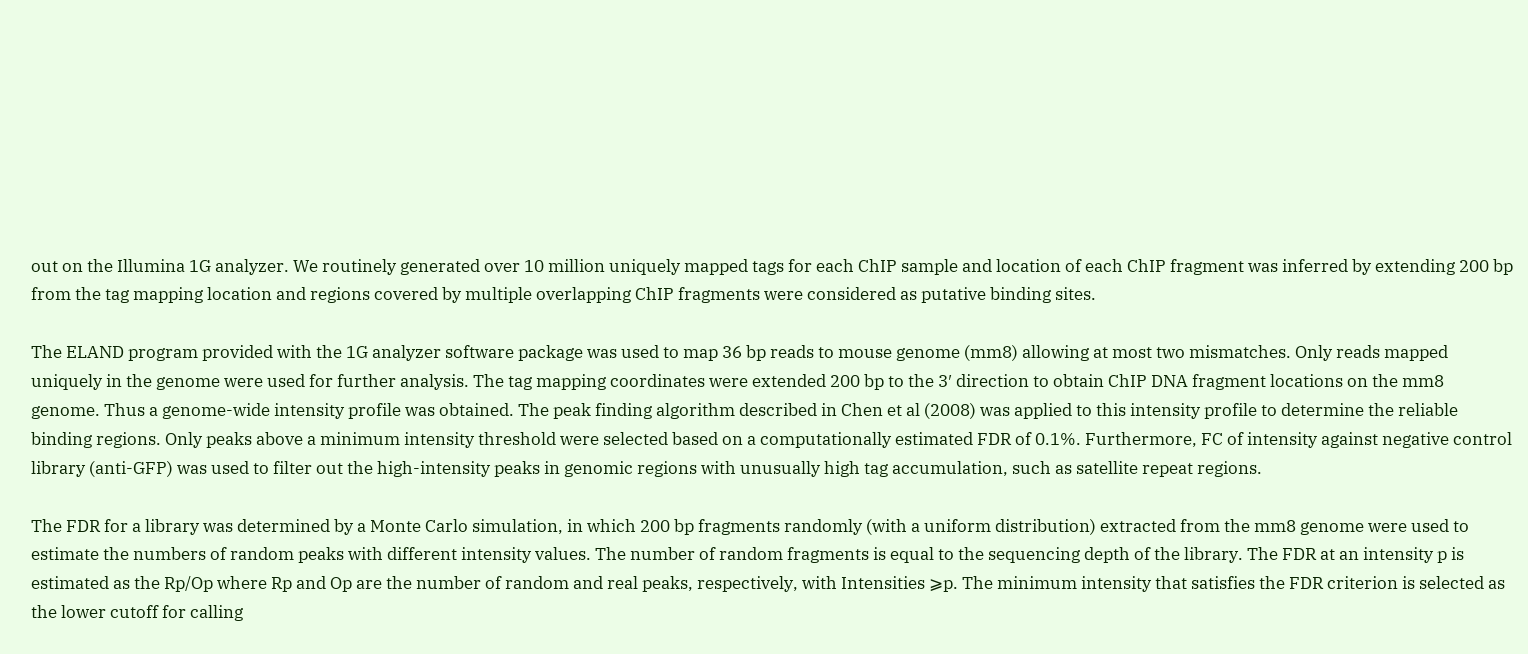out on the Illumina 1G analyzer. We routinely generated over 10 million uniquely mapped tags for each ChIP sample and location of each ChIP fragment was inferred by extending 200 bp from the tag mapping location and regions covered by multiple overlapping ChIP fragments were considered as putative binding sites.

The ELAND program provided with the 1G analyzer software package was used to map 36 bp reads to mouse genome (mm8) allowing at most two mismatches. Only reads mapped uniquely in the genome were used for further analysis. The tag mapping coordinates were extended 200 bp to the 3′ direction to obtain ChIP DNA fragment locations on the mm8 genome. Thus a genome-wide intensity profile was obtained. The peak finding algorithm described in Chen et al (2008) was applied to this intensity profile to determine the reliable binding regions. Only peaks above a minimum intensity threshold were selected based on a computationally estimated FDR of 0.1%. Furthermore, FC of intensity against negative control library (anti-GFP) was used to filter out the high-intensity peaks in genomic regions with unusually high tag accumulation, such as satellite repeat regions.

The FDR for a library was determined by a Monte Carlo simulation, in which 200 bp fragments randomly (with a uniform distribution) extracted from the mm8 genome were used to estimate the numbers of random peaks with different intensity values. The number of random fragments is equal to the sequencing depth of the library. The FDR at an intensity p is estimated as the Rp/Op where Rp and Op are the number of random and real peaks, respectively, with Intensities ⩾p. The minimum intensity that satisfies the FDR criterion is selected as the lower cutoff for calling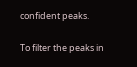confident peaks.

To filter the peaks in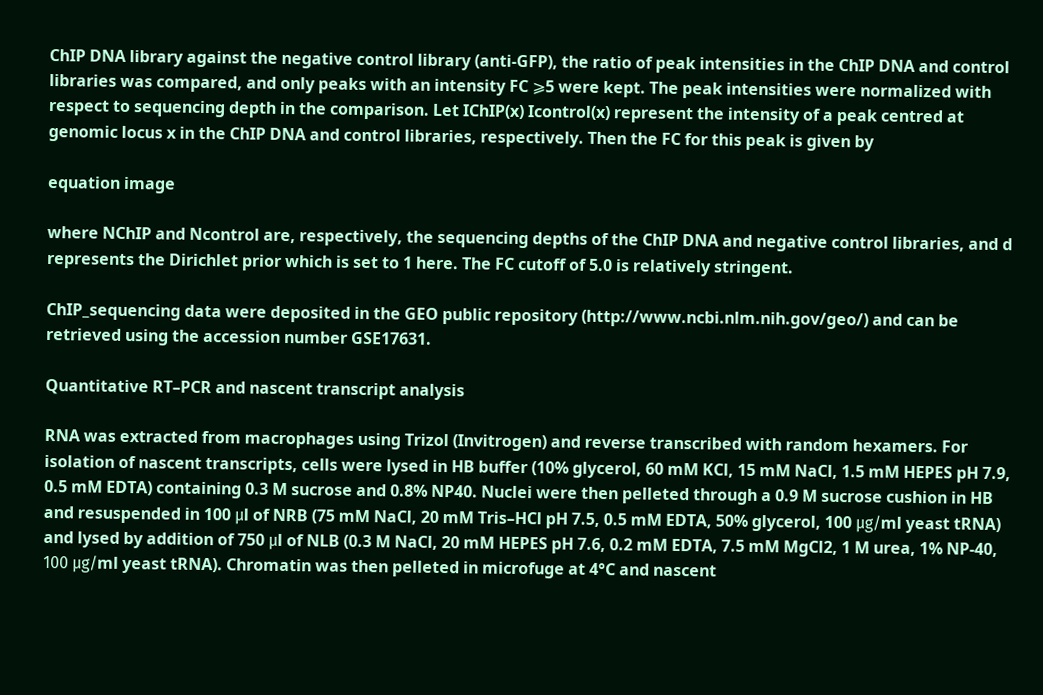ChIP DNA library against the negative control library (anti-GFP), the ratio of peak intensities in the ChIP DNA and control libraries was compared, and only peaks with an intensity FC ⩾5 were kept. The peak intensities were normalized with respect to sequencing depth in the comparison. Let IChIP(x) Icontrol(x) represent the intensity of a peak centred at genomic locus x in the ChIP DNA and control libraries, respectively. Then the FC for this peak is given by

equation image

where NChIP and Ncontrol are, respectively, the sequencing depths of the ChIP DNA and negative control libraries, and d represents the Dirichlet prior which is set to 1 here. The FC cutoff of 5.0 is relatively stringent.

ChIP_sequencing data were deposited in the GEO public repository (http://www.ncbi.nlm.nih.gov/geo/) and can be retrieved using the accession number GSE17631.

Quantitative RT–PCR and nascent transcript analysis

RNA was extracted from macrophages using Trizol (Invitrogen) and reverse transcribed with random hexamers. For isolation of nascent transcripts, cells were lysed in HB buffer (10% glycerol, 60 mM KCl, 15 mM NaCl, 1.5 mM HEPES pH 7.9, 0.5 mM EDTA) containing 0.3 M sucrose and 0.8% NP40. Nuclei were then pelleted through a 0.9 M sucrose cushion in HB and resuspended in 100 μl of NRB (75 mM NaCl, 20 mM Tris–HCl pH 7.5, 0.5 mM EDTA, 50% glycerol, 100 μg/ml yeast tRNA) and lysed by addition of 750 μl of NLB (0.3 M NaCl, 20 mM HEPES pH 7.6, 0.2 mM EDTA, 7.5 mM MgCl2, 1 M urea, 1% NP-40, 100 μg/ml yeast tRNA). Chromatin was then pelleted in microfuge at 4°C and nascent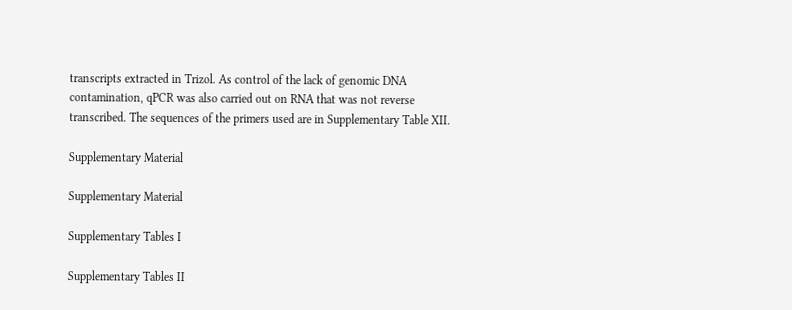transcripts extracted in Trizol. As control of the lack of genomic DNA contamination, qPCR was also carried out on RNA that was not reverse transcribed. The sequences of the primers used are in Supplementary Table XII.

Supplementary Material

Supplementary Material

Supplementary Tables I

Supplementary Tables II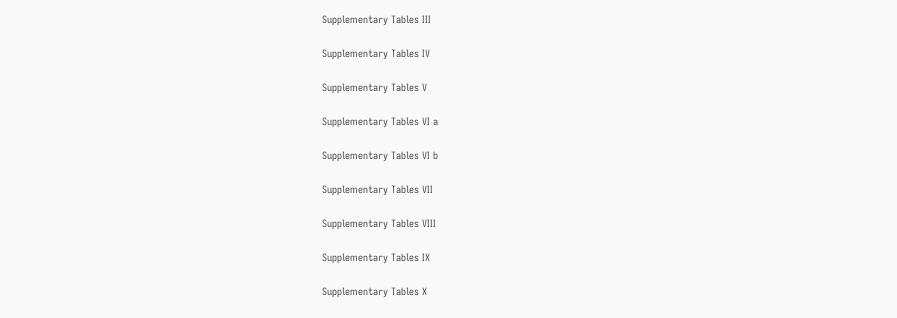Supplementary Tables III

Supplementary Tables IV

Supplementary Tables V

Supplementary Tables VI a

Supplementary Tables VI b

Supplementary Tables VII

Supplementary Tables VIII

Supplementary Tables IX

Supplementary Tables X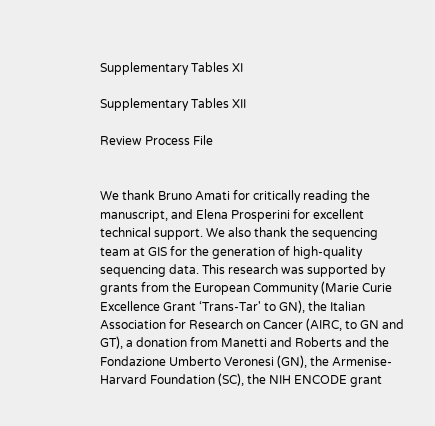Supplementary Tables XI

Supplementary Tables XII

Review Process File


We thank Bruno Amati for critically reading the manuscript, and Elena Prosperini for excellent technical support. We also thank the sequencing team at GIS for the generation of high-quality sequencing data. This research was supported by grants from the European Community (Marie Curie Excellence Grant ‘Trans-Tar' to GN), the Italian Association for Research on Cancer (AIRC, to GN and GT), a donation from Manetti and Roberts and the Fondazione Umberto Veronesi (GN), the Armenise-Harvard Foundation (SC), the NIH ENCODE grant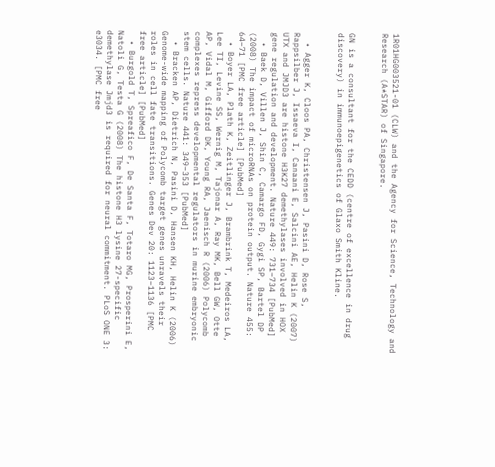1R01HG003521-01 (CLW) and the Agency for Science, Technology and Research (A*STAR) of Singapore.


GN is a consultant for the CEDD (centre of excellence in drug discovery) in immunoepigenetics of Glaxo Smith Kline.


  • Agger K, Cloos PA, Christensen J, Pasini D, Rose S, Rappsilber J, Issaeva I, Canaani E, Salcini AE, Helin K (2007) UTX and JMJD3 are histone H3K27 demethylases involved in HOX gene regulation and development. Nature 449: 731–734 [PubMed]
  • Baek D, Villen J, Shin C, Camargo FD, Gygi SP, Bartel DP (2008) The impact of microRNAs on protein output. Nature 455: 64–71 [PMC free article] [PubMed]
  • Boyer LA, Plath K, Zeitlinger J, Brambrink T, Medeiros LA, Lee TI, Levine SS, Wernig M, Tajonar A, Ray MK, Bell GW, Otte AP, Vidal M, Gifford DK, Young RA, Jaenisch R (2006) Polycomb complexes repress developmental regulators in murine embryonic stem cells. Nature 441: 349–353 [PubMed]
  • Bracken AP, Dietrich N, Pasini D, Hansen KH, Helin K (2006) Genome-wide mapping of Polycomb target genes unravels their roles in cell fate transitions. Genes Dev 20: 1123–1136 [PMC free article] [PubMed]
  • Burgold T, Spreafico F, De Santa F, Totaro MG, Prosperini E, Natoli G, Testa G (2008) The histone H3 lysine 27-specific demethylase Jmjd3 is required for neural commitment. PLoS ONE 3: e3034. [PMC free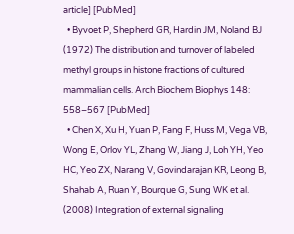article] [PubMed]
  • Byvoet P, Shepherd GR, Hardin JM, Noland BJ (1972) The distribution and turnover of labeled methyl groups in histone fractions of cultured mammalian cells. Arch Biochem Biophys 148: 558–567 [PubMed]
  • Chen X, Xu H, Yuan P, Fang F, Huss M, Vega VB, Wong E, Orlov YL, Zhang W, Jiang J, Loh YH, Yeo HC, Yeo ZX, Narang V, Govindarajan KR, Leong B, Shahab A, Ruan Y, Bourque G, Sung WK et al. (2008) Integration of external signaling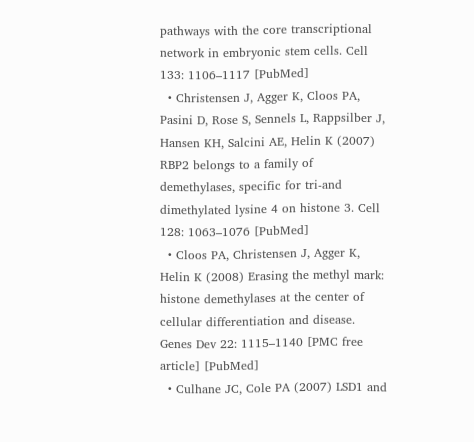pathways with the core transcriptional network in embryonic stem cells. Cell 133: 1106–1117 [PubMed]
  • Christensen J, Agger K, Cloos PA, Pasini D, Rose S, Sennels L, Rappsilber J, Hansen KH, Salcini AE, Helin K (2007) RBP2 belongs to a family of demethylases, specific for tri-and dimethylated lysine 4 on histone 3. Cell 128: 1063–1076 [PubMed]
  • Cloos PA, Christensen J, Agger K, Helin K (2008) Erasing the methyl mark: histone demethylases at the center of cellular differentiation and disease. Genes Dev 22: 1115–1140 [PMC free article] [PubMed]
  • Culhane JC, Cole PA (2007) LSD1 and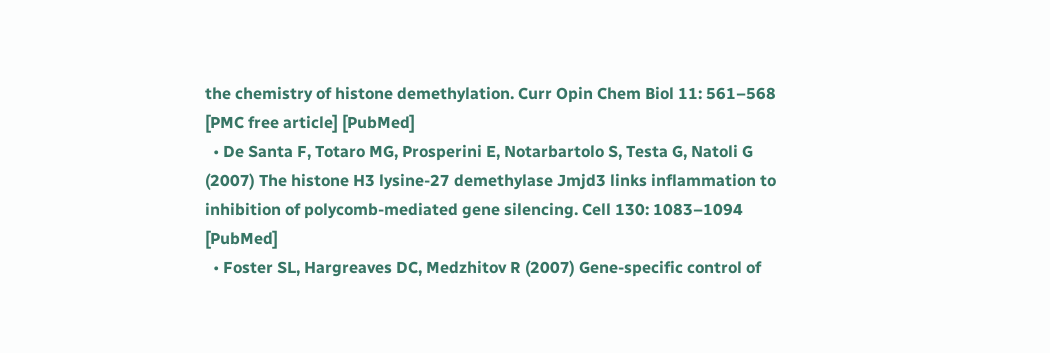the chemistry of histone demethylation. Curr Opin Chem Biol 11: 561–568 [PMC free article] [PubMed]
  • De Santa F, Totaro MG, Prosperini E, Notarbartolo S, Testa G, Natoli G (2007) The histone H3 lysine-27 demethylase Jmjd3 links inflammation to inhibition of polycomb-mediated gene silencing. Cell 130: 1083–1094 [PubMed]
  • Foster SL, Hargreaves DC, Medzhitov R (2007) Gene-specific control of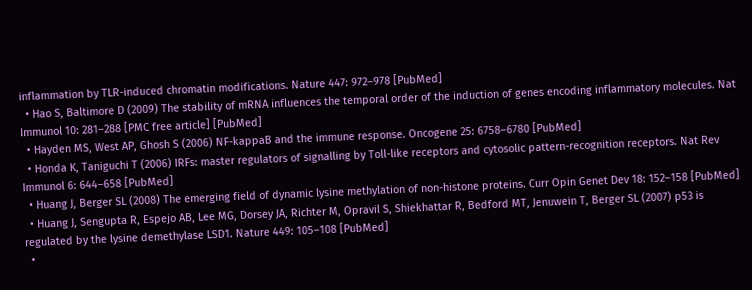inflammation by TLR-induced chromatin modifications. Nature 447: 972–978 [PubMed]
  • Hao S, Baltimore D (2009) The stability of mRNA influences the temporal order of the induction of genes encoding inflammatory molecules. Nat Immunol 10: 281–288 [PMC free article] [PubMed]
  • Hayden MS, West AP, Ghosh S (2006) NF-kappaB and the immune response. Oncogene 25: 6758–6780 [PubMed]
  • Honda K, Taniguchi T (2006) IRFs: master regulators of signalling by Toll-like receptors and cytosolic pattern-recognition receptors. Nat Rev Immunol 6: 644–658 [PubMed]
  • Huang J, Berger SL (2008) The emerging field of dynamic lysine methylation of non-histone proteins. Curr Opin Genet Dev 18: 152–158 [PubMed]
  • Huang J, Sengupta R, Espejo AB, Lee MG, Dorsey JA, Richter M, Opravil S, Shiekhattar R, Bedford MT, Jenuwein T, Berger SL (2007) p53 is regulated by the lysine demethylase LSD1. Nature 449: 105–108 [PubMed]
  •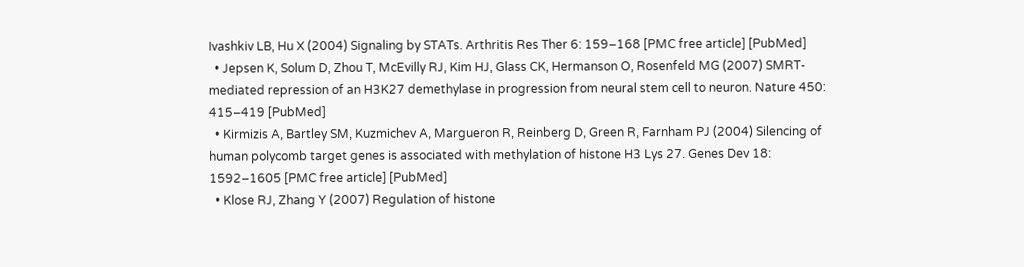Ivashkiv LB, Hu X (2004) Signaling by STATs. Arthritis Res Ther 6: 159–168 [PMC free article] [PubMed]
  • Jepsen K, Solum D, Zhou T, McEvilly RJ, Kim HJ, Glass CK, Hermanson O, Rosenfeld MG (2007) SMRT-mediated repression of an H3K27 demethylase in progression from neural stem cell to neuron. Nature 450: 415–419 [PubMed]
  • Kirmizis A, Bartley SM, Kuzmichev A, Margueron R, Reinberg D, Green R, Farnham PJ (2004) Silencing of human polycomb target genes is associated with methylation of histone H3 Lys 27. Genes Dev 18: 1592–1605 [PMC free article] [PubMed]
  • Klose RJ, Zhang Y (2007) Regulation of histone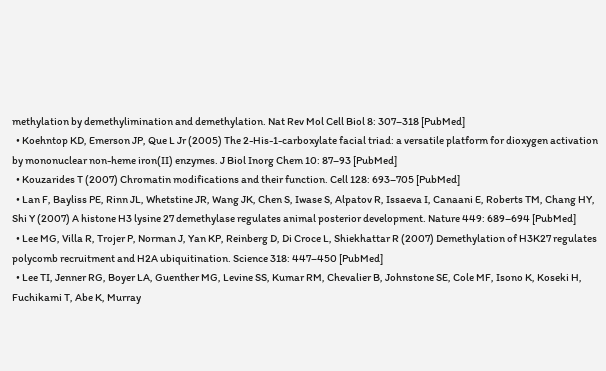methylation by demethylimination and demethylation. Nat Rev Mol Cell Biol 8: 307–318 [PubMed]
  • Koehntop KD, Emerson JP, Que L Jr (2005) The 2-His-1-carboxylate facial triad: a versatile platform for dioxygen activation by mononuclear non-heme iron(II) enzymes. J Biol Inorg Chem 10: 87–93 [PubMed]
  • Kouzarides T (2007) Chromatin modifications and their function. Cell 128: 693–705 [PubMed]
  • Lan F, Bayliss PE, Rinn JL, Whetstine JR, Wang JK, Chen S, Iwase S, Alpatov R, Issaeva I, Canaani E, Roberts TM, Chang HY, Shi Y (2007) A histone H3 lysine 27 demethylase regulates animal posterior development. Nature 449: 689–694 [PubMed]
  • Lee MG, Villa R, Trojer P, Norman J, Yan KP, Reinberg D, Di Croce L, Shiekhattar R (2007) Demethylation of H3K27 regulates polycomb recruitment and H2A ubiquitination. Science 318: 447–450 [PubMed]
  • Lee TI, Jenner RG, Boyer LA, Guenther MG, Levine SS, Kumar RM, Chevalier B, Johnstone SE, Cole MF, Isono K, Koseki H, Fuchikami T, Abe K, Murray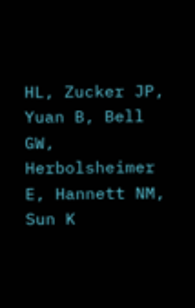HL, Zucker JP, Yuan B, Bell GW, Herbolsheimer E, Hannett NM, Sun K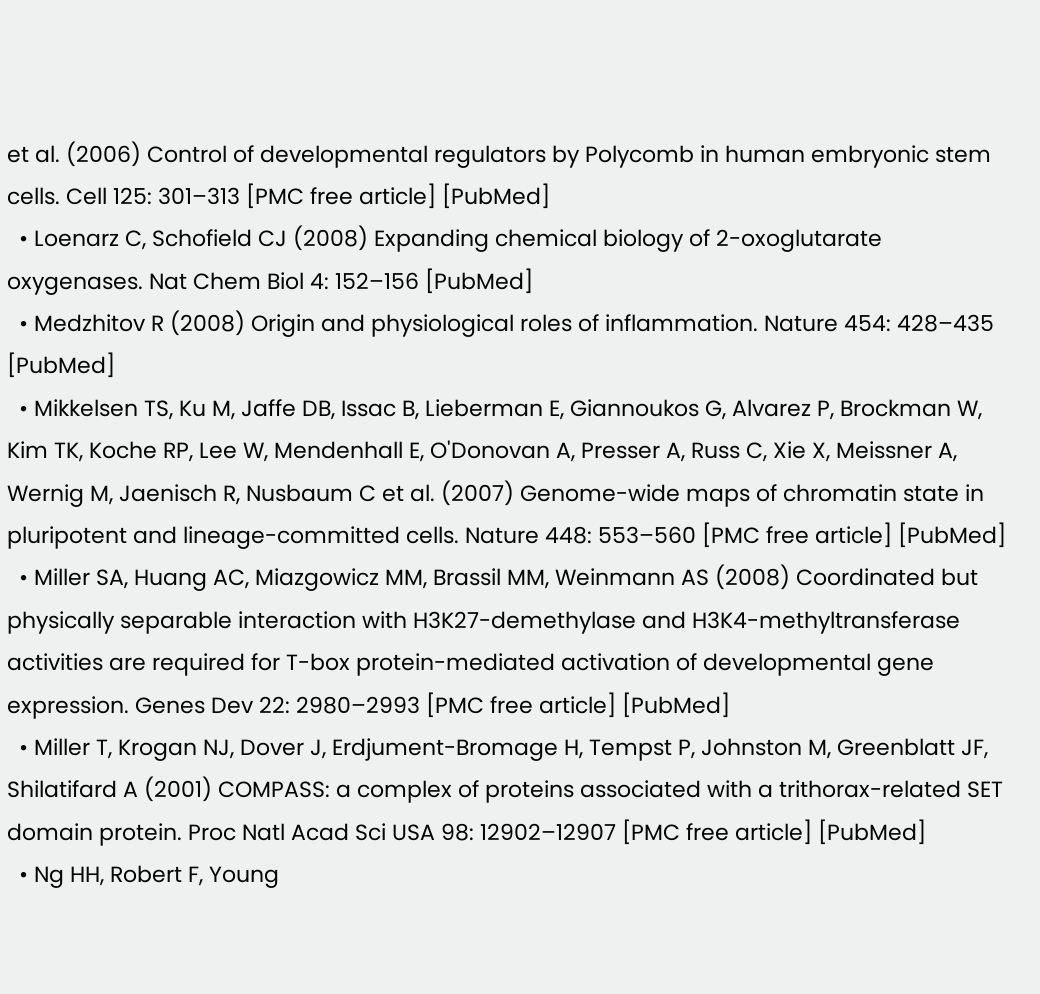et al. (2006) Control of developmental regulators by Polycomb in human embryonic stem cells. Cell 125: 301–313 [PMC free article] [PubMed]
  • Loenarz C, Schofield CJ (2008) Expanding chemical biology of 2-oxoglutarate oxygenases. Nat Chem Biol 4: 152–156 [PubMed]
  • Medzhitov R (2008) Origin and physiological roles of inflammation. Nature 454: 428–435 [PubMed]
  • Mikkelsen TS, Ku M, Jaffe DB, Issac B, Lieberman E, Giannoukos G, Alvarez P, Brockman W, Kim TK, Koche RP, Lee W, Mendenhall E, O'Donovan A, Presser A, Russ C, Xie X, Meissner A, Wernig M, Jaenisch R, Nusbaum C et al. (2007) Genome-wide maps of chromatin state in pluripotent and lineage-committed cells. Nature 448: 553–560 [PMC free article] [PubMed]
  • Miller SA, Huang AC, Miazgowicz MM, Brassil MM, Weinmann AS (2008) Coordinated but physically separable interaction with H3K27-demethylase and H3K4-methyltransferase activities are required for T-box protein-mediated activation of developmental gene expression. Genes Dev 22: 2980–2993 [PMC free article] [PubMed]
  • Miller T, Krogan NJ, Dover J, Erdjument-Bromage H, Tempst P, Johnston M, Greenblatt JF, Shilatifard A (2001) COMPASS: a complex of proteins associated with a trithorax-related SET domain protein. Proc Natl Acad Sci USA 98: 12902–12907 [PMC free article] [PubMed]
  • Ng HH, Robert F, Young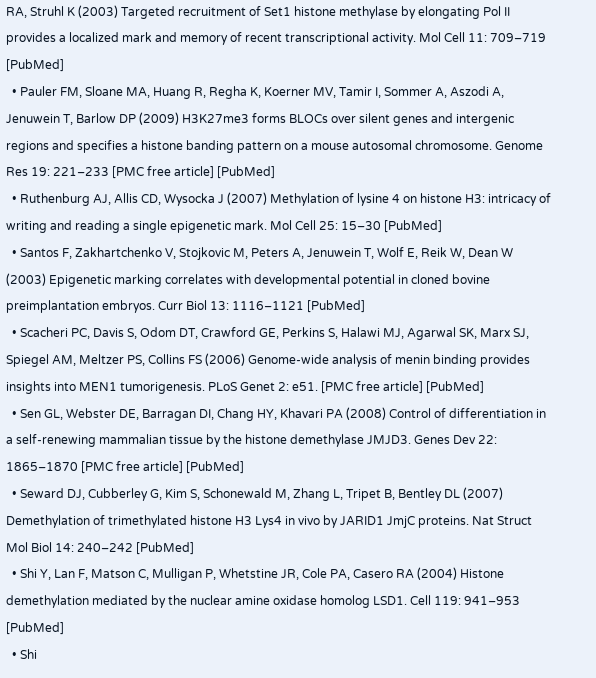RA, Struhl K (2003) Targeted recruitment of Set1 histone methylase by elongating Pol II provides a localized mark and memory of recent transcriptional activity. Mol Cell 11: 709–719 [PubMed]
  • Pauler FM, Sloane MA, Huang R, Regha K, Koerner MV, Tamir I, Sommer A, Aszodi A, Jenuwein T, Barlow DP (2009) H3K27me3 forms BLOCs over silent genes and intergenic regions and specifies a histone banding pattern on a mouse autosomal chromosome. Genome Res 19: 221–233 [PMC free article] [PubMed]
  • Ruthenburg AJ, Allis CD, Wysocka J (2007) Methylation of lysine 4 on histone H3: intricacy of writing and reading a single epigenetic mark. Mol Cell 25: 15–30 [PubMed]
  • Santos F, Zakhartchenko V, Stojkovic M, Peters A, Jenuwein T, Wolf E, Reik W, Dean W (2003) Epigenetic marking correlates with developmental potential in cloned bovine preimplantation embryos. Curr Biol 13: 1116–1121 [PubMed]
  • Scacheri PC, Davis S, Odom DT, Crawford GE, Perkins S, Halawi MJ, Agarwal SK, Marx SJ, Spiegel AM, Meltzer PS, Collins FS (2006) Genome-wide analysis of menin binding provides insights into MEN1 tumorigenesis. PLoS Genet 2: e51. [PMC free article] [PubMed]
  • Sen GL, Webster DE, Barragan DI, Chang HY, Khavari PA (2008) Control of differentiation in a self-renewing mammalian tissue by the histone demethylase JMJD3. Genes Dev 22: 1865–1870 [PMC free article] [PubMed]
  • Seward DJ, Cubberley G, Kim S, Schonewald M, Zhang L, Tripet B, Bentley DL (2007) Demethylation of trimethylated histone H3 Lys4 in vivo by JARID1 JmjC proteins. Nat Struct Mol Biol 14: 240–242 [PubMed]
  • Shi Y, Lan F, Matson C, Mulligan P, Whetstine JR, Cole PA, Casero RA (2004) Histone demethylation mediated by the nuclear amine oxidase homolog LSD1. Cell 119: 941–953 [PubMed]
  • Shi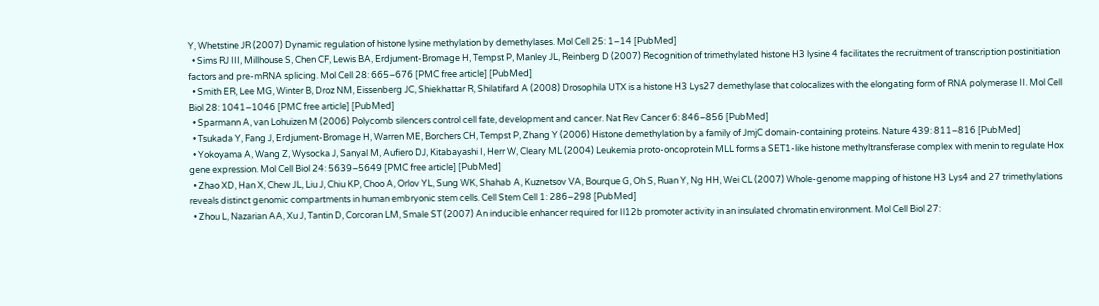Y, Whetstine JR (2007) Dynamic regulation of histone lysine methylation by demethylases. Mol Cell 25: 1–14 [PubMed]
  • Sims RJ III, Millhouse S, Chen CF, Lewis BA, Erdjument-Bromage H, Tempst P, Manley JL, Reinberg D (2007) Recognition of trimethylated histone H3 lysine 4 facilitates the recruitment of transcription postinitiation factors and pre-mRNA splicing. Mol Cell 28: 665–676 [PMC free article] [PubMed]
  • Smith ER, Lee MG, Winter B, Droz NM, Eissenberg JC, Shiekhattar R, Shilatifard A (2008) Drosophila UTX is a histone H3 Lys27 demethylase that colocalizes with the elongating form of RNA polymerase II. Mol Cell Biol 28: 1041–1046 [PMC free article] [PubMed]
  • Sparmann A, van Lohuizen M (2006) Polycomb silencers control cell fate, development and cancer. Nat Rev Cancer 6: 846–856 [PubMed]
  • Tsukada Y, Fang J, Erdjument-Bromage H, Warren ME, Borchers CH, Tempst P, Zhang Y (2006) Histone demethylation by a family of JmjC domain-containing proteins. Nature 439: 811–816 [PubMed]
  • Yokoyama A, Wang Z, Wysocka J, Sanyal M, Aufiero DJ, Kitabayashi I, Herr W, Cleary ML (2004) Leukemia proto-oncoprotein MLL forms a SET1-like histone methyltransferase complex with menin to regulate Hox gene expression. Mol Cell Biol 24: 5639–5649 [PMC free article] [PubMed]
  • Zhao XD, Han X, Chew JL, Liu J, Chiu KP, Choo A, Orlov YL, Sung WK, Shahab A, Kuznetsov VA, Bourque G, Oh S, Ruan Y, Ng HH, Wei CL (2007) Whole-genome mapping of histone H3 Lys4 and 27 trimethylations reveals distinct genomic compartments in human embryonic stem cells. Cell Stem Cell 1: 286–298 [PubMed]
  • Zhou L, Nazarian AA, Xu J, Tantin D, Corcoran LM, Smale ST (2007) An inducible enhancer required for Il12b promoter activity in an insulated chromatin environment. Mol Cell Biol 27: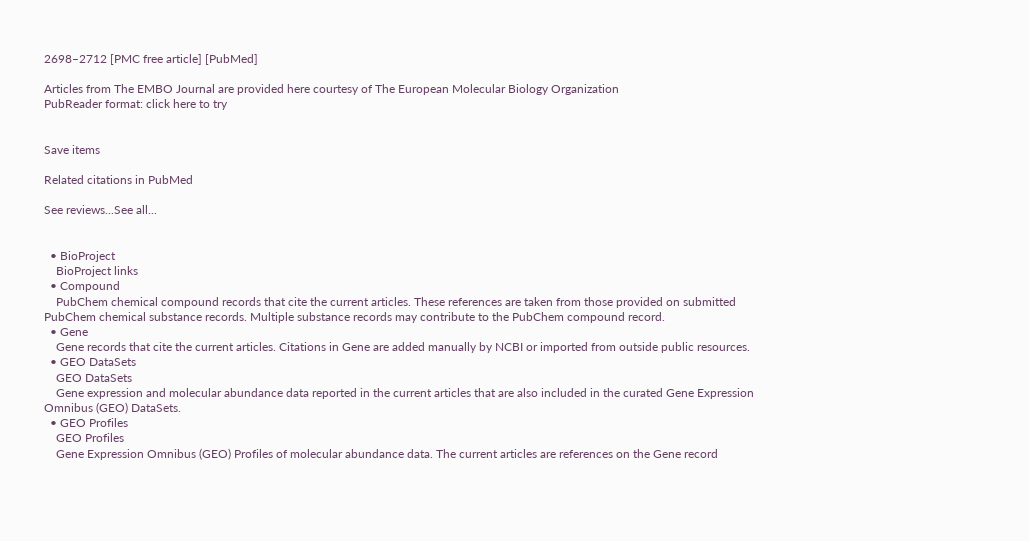2698–2712 [PMC free article] [PubMed]

Articles from The EMBO Journal are provided here courtesy of The European Molecular Biology Organization
PubReader format: click here to try


Save items

Related citations in PubMed

See reviews...See all...


  • BioProject
    BioProject links
  • Compound
    PubChem chemical compound records that cite the current articles. These references are taken from those provided on submitted PubChem chemical substance records. Multiple substance records may contribute to the PubChem compound record.
  • Gene
    Gene records that cite the current articles. Citations in Gene are added manually by NCBI or imported from outside public resources.
  • GEO DataSets
    GEO DataSets
    Gene expression and molecular abundance data reported in the current articles that are also included in the curated Gene Expression Omnibus (GEO) DataSets.
  • GEO Profiles
    GEO Profiles
    Gene Expression Omnibus (GEO) Profiles of molecular abundance data. The current articles are references on the Gene record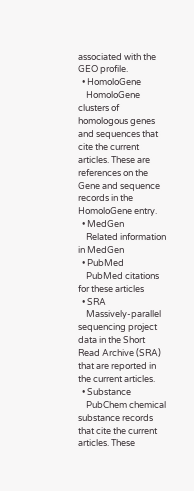associated with the GEO profile.
  • HomoloGene
    HomoloGene clusters of homologous genes and sequences that cite the current articles. These are references on the Gene and sequence records in the HomoloGene entry.
  • MedGen
    Related information in MedGen
  • PubMed
    PubMed citations for these articles
  • SRA
    Massively-parallel sequencing project data in the Short Read Archive (SRA) that are reported in the current articles.
  • Substance
    PubChem chemical substance records that cite the current articles. These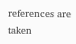references are taken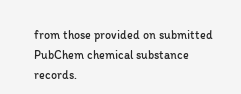from those provided on submitted PubChem chemical substance records.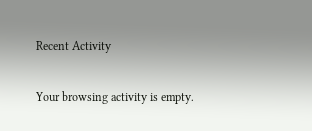Recent Activity

Your browsing activity is empty.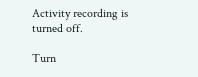Activity recording is turned off.

Turn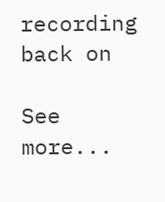recording back on

See more...